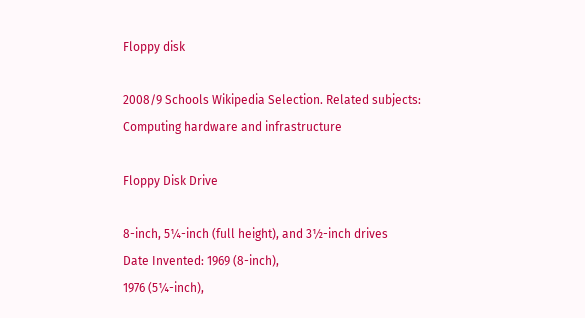Floppy disk

2008/9 Schools Wikipedia Selection. Related subjects: Computing hardware and infrastructure

Floppy Disk Drive

8-inch, 5¼-inch (full height), and 3½-inch drives
Date Invented: 1969 (8-inch),
1976 (5¼-inch),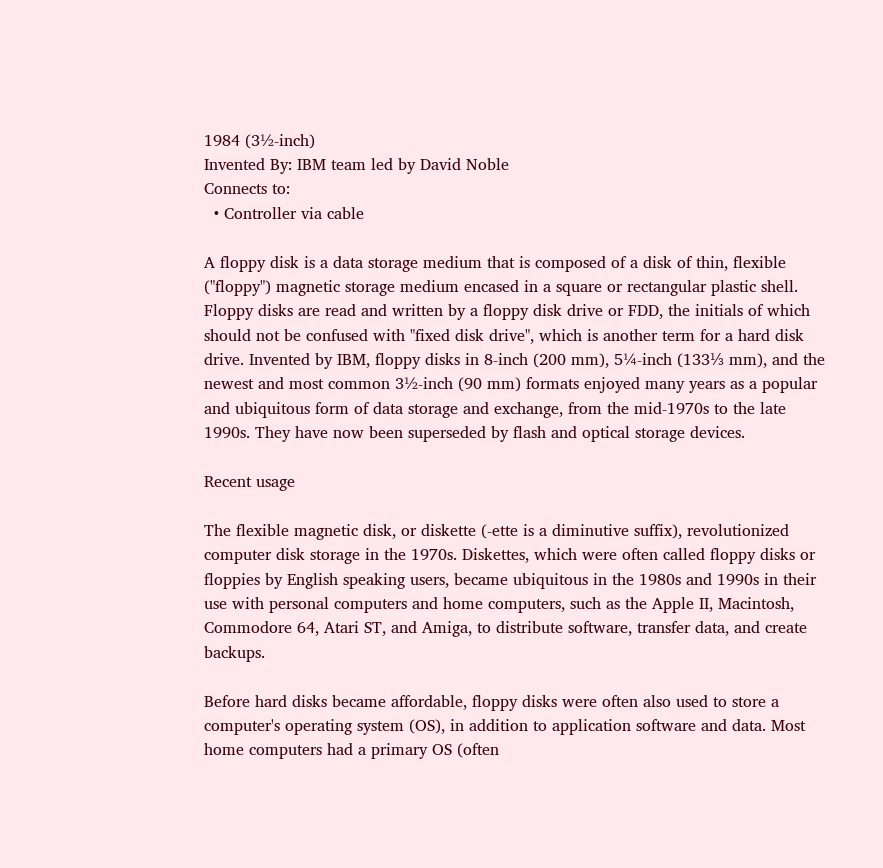1984 (3½-inch)
Invented By: IBM team led by David Noble
Connects to:
  • Controller via cable

A floppy disk is a data storage medium that is composed of a disk of thin, flexible ("floppy") magnetic storage medium encased in a square or rectangular plastic shell. Floppy disks are read and written by a floppy disk drive or FDD, the initials of which should not be confused with "fixed disk drive", which is another term for a hard disk drive. Invented by IBM, floppy disks in 8-inch (200 mm), 5¼-inch (133⅓ mm), and the newest and most common 3½-inch (90 mm) formats enjoyed many years as a popular and ubiquitous form of data storage and exchange, from the mid-1970s to the late 1990s. They have now been superseded by flash and optical storage devices.

Recent usage

The flexible magnetic disk, or diskette (-ette is a diminutive suffix), revolutionized computer disk storage in the 1970s. Diskettes, which were often called floppy disks or floppies by English speaking users, became ubiquitous in the 1980s and 1990s in their use with personal computers and home computers, such as the Apple II, Macintosh, Commodore 64, Atari ST, and Amiga, to distribute software, transfer data, and create backups.

Before hard disks became affordable, floppy disks were often also used to store a computer's operating system (OS), in addition to application software and data. Most home computers had a primary OS (often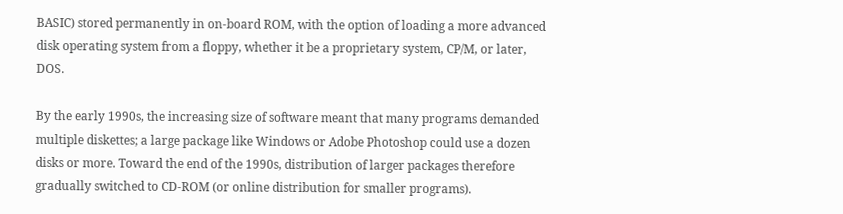BASIC) stored permanently in on-board ROM, with the option of loading a more advanced disk operating system from a floppy, whether it be a proprietary system, CP/M, or later, DOS.

By the early 1990s, the increasing size of software meant that many programs demanded multiple diskettes; a large package like Windows or Adobe Photoshop could use a dozen disks or more. Toward the end of the 1990s, distribution of larger packages therefore gradually switched to CD-ROM (or online distribution for smaller programs).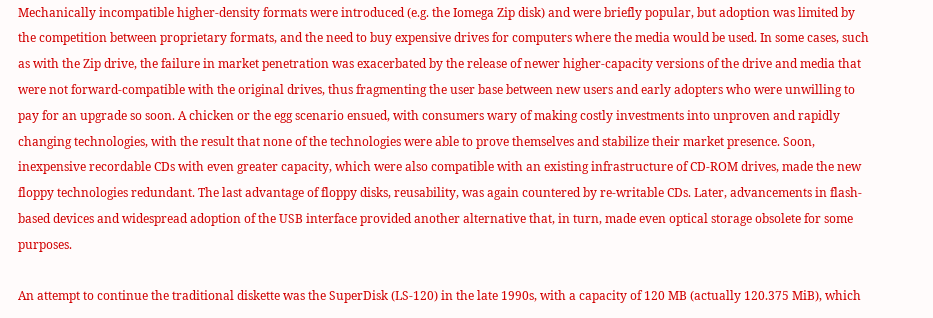Mechanically incompatible higher-density formats were introduced (e.g. the Iomega Zip disk) and were briefly popular, but adoption was limited by the competition between proprietary formats, and the need to buy expensive drives for computers where the media would be used. In some cases, such as with the Zip drive, the failure in market penetration was exacerbated by the release of newer higher-capacity versions of the drive and media that were not forward-compatible with the original drives, thus fragmenting the user base between new users and early adopters who were unwilling to pay for an upgrade so soon. A chicken or the egg scenario ensued, with consumers wary of making costly investments into unproven and rapidly changing technologies, with the result that none of the technologies were able to prove themselves and stabilize their market presence. Soon, inexpensive recordable CDs with even greater capacity, which were also compatible with an existing infrastructure of CD-ROM drives, made the new floppy technologies redundant. The last advantage of floppy disks, reusability, was again countered by re-writable CDs. Later, advancements in flash-based devices and widespread adoption of the USB interface provided another alternative that, in turn, made even optical storage obsolete for some purposes.

An attempt to continue the traditional diskette was the SuperDisk (LS-120) in the late 1990s, with a capacity of 120 MB (actually 120.375 MiB), which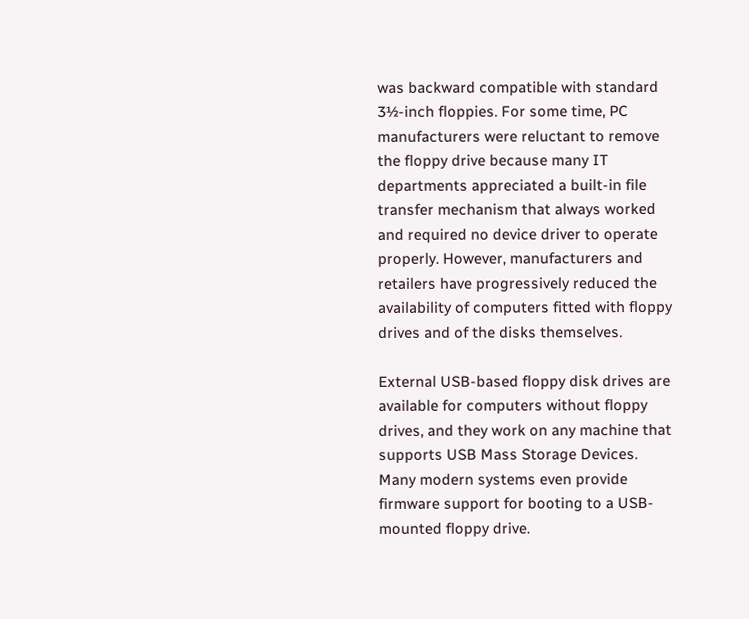was backward compatible with standard 3½-inch floppies. For some time, PC manufacturers were reluctant to remove the floppy drive because many IT departments appreciated a built-in file transfer mechanism that always worked and required no device driver to operate properly. However, manufacturers and retailers have progressively reduced the availability of computers fitted with floppy drives and of the disks themselves.

External USB-based floppy disk drives are available for computers without floppy drives, and they work on any machine that supports USB Mass Storage Devices. Many modern systems even provide firmware support for booting to a USB-mounted floppy drive.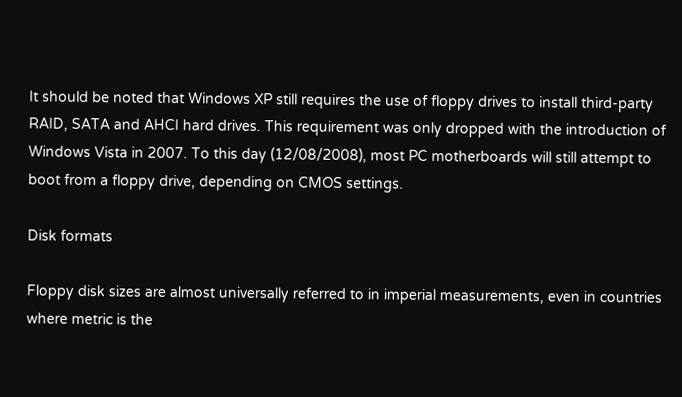It should be noted that Windows XP still requires the use of floppy drives to install third-party RAID, SATA and AHCI hard drives. This requirement was only dropped with the introduction of Windows Vista in 2007. To this day (12/08/2008), most PC motherboards will still attempt to boot from a floppy drive, depending on CMOS settings.

Disk formats

Floppy disk sizes are almost universally referred to in imperial measurements, even in countries where metric is the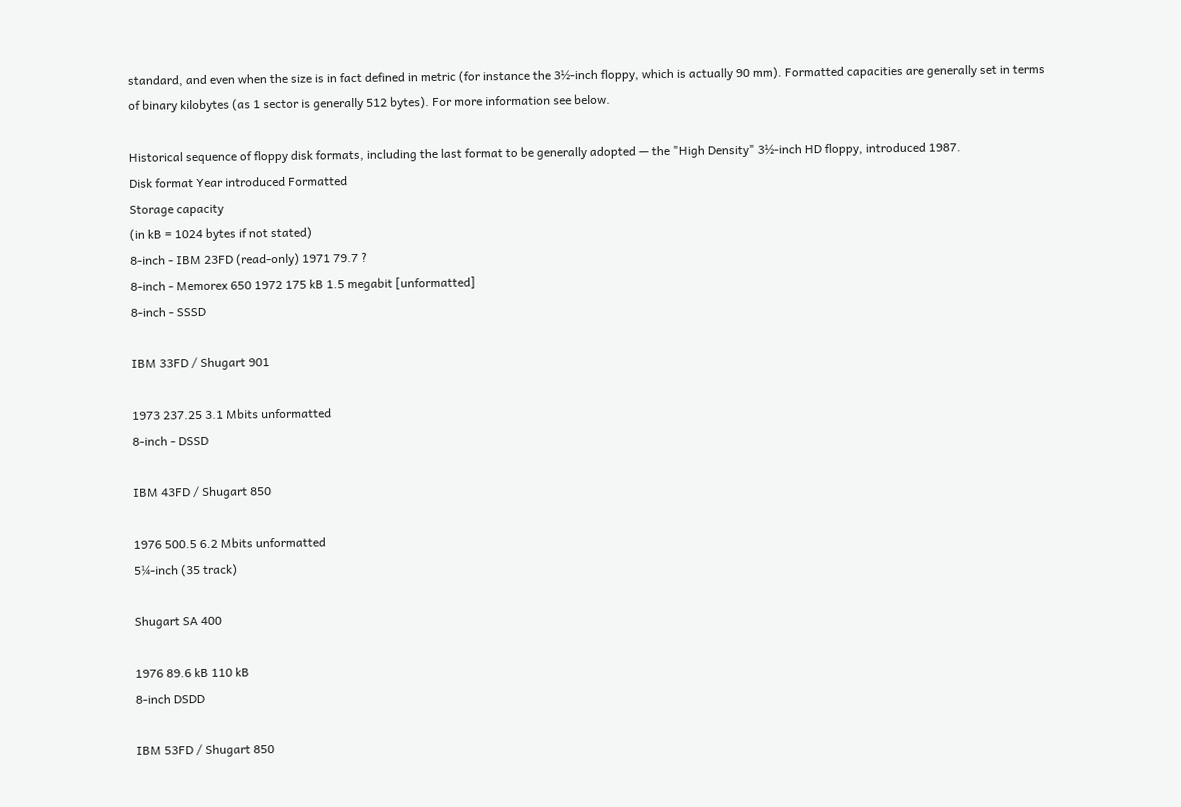standard, and even when the size is in fact defined in metric (for instance the 3½-inch floppy, which is actually 90 mm). Formatted capacities are generally set in terms of binary kilobytes (as 1 sector is generally 512 bytes). For more information see below.

Historical sequence of floppy disk formats, including the last format to be generally adopted — the "High Density" 3½-inch HD floppy, introduced 1987.
Disk format Year introduced Formatted
Storage capacity
(in kB = 1024 bytes if not stated)
8-inch - IBM 23FD (read-only) 1971 79.7 ?
8-inch - Memorex 650 1972 175 kB 1.5 megabit [unformatted]
8-inch - SSSD

IBM 33FD / Shugart 901

1973 237.25 3.1 Mbits unformatted
8-inch - DSSD

IBM 43FD / Shugart 850

1976 500.5 6.2 Mbits unformatted
5¼-inch (35 track)

Shugart SA 400

1976 89.6 kB 110 kB
8-inch DSDD

IBM 53FD / Shugart 850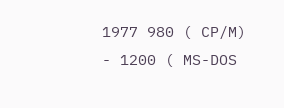1977 980 ( CP/M)
- 1200 ( MS-DOS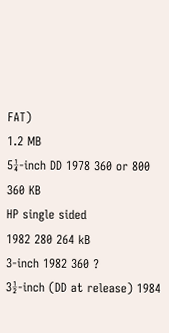FAT)
1.2 MB
5¼-inch DD 1978 360 or 800 360 KB
HP single sided
1982 280 264 kB
3-inch 1982 360 ?
3½-inch (DD at release) 1984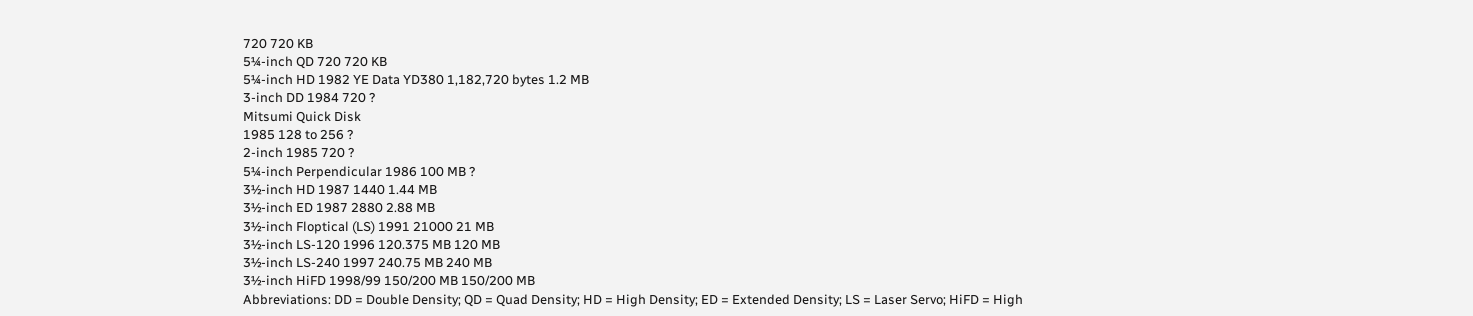720 720 KB
5¼-inch QD 720 720 KB
5¼-inch HD 1982 YE Data YD380 1,182,720 bytes 1.2 MB
3-inch DD 1984 720 ?
Mitsumi Quick Disk
1985 128 to 256 ?
2-inch 1985 720 ?
5¼-inch Perpendicular 1986 100 MB ?
3½-inch HD 1987 1440 1.44 MB
3½-inch ED 1987 2880 2.88 MB
3½-inch Floptical (LS) 1991 21000 21 MB
3½-inch LS-120 1996 120.375 MB 120 MB
3½-inch LS-240 1997 240.75 MB 240 MB
3½-inch HiFD 1998/99 150/200 MB 150/200 MB
Abbreviations: DD = Double Density; QD = Quad Density; HD = High Density; ED = Extended Density; LS = Laser Servo; HiFD = High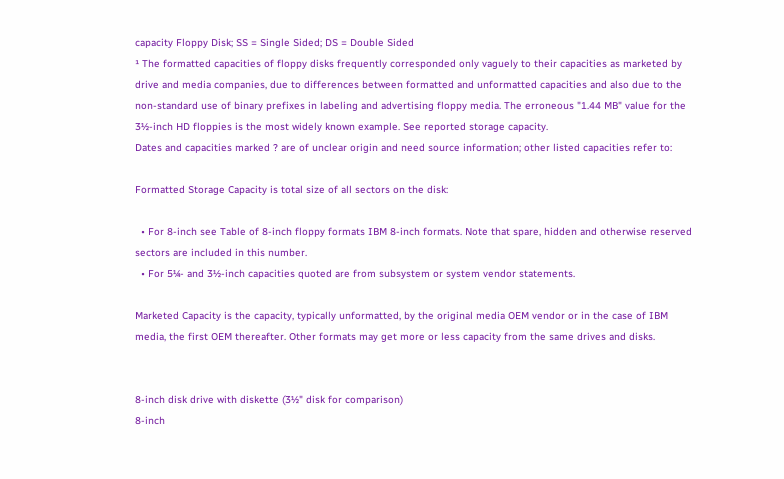capacity Floppy Disk; SS = Single Sided; DS = Double Sided
¹ The formatted capacities of floppy disks frequently corresponded only vaguely to their capacities as marketed by drive and media companies, due to differences between formatted and unformatted capacities and also due to the non-standard use of binary prefixes in labeling and advertising floppy media. The erroneous "1.44 MB" value for the 3½-inch HD floppies is the most widely known example. See reported storage capacity.
Dates and capacities marked ? are of unclear origin and need source information; other listed capacities refer to:

Formatted Storage Capacity is total size of all sectors on the disk:

  • For 8-inch see Table of 8-inch floppy formats IBM 8-inch formats. Note that spare, hidden and otherwise reserved sectors are included in this number.
  • For 5¼- and 3½-inch capacities quoted are from subsystem or system vendor statements.

Marketed Capacity is the capacity, typically unformatted, by the original media OEM vendor or in the case of IBM media, the first OEM thereafter. Other formats may get more or less capacity from the same drives and disks.


8-inch disk drive with diskette (3½" disk for comparison)
8-inch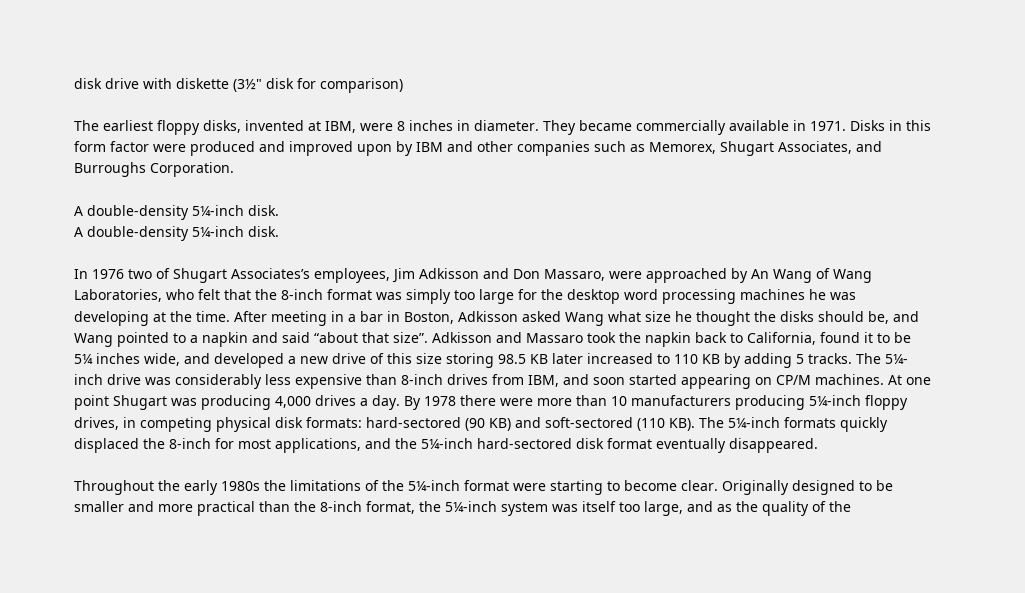disk drive with diskette (3½" disk for comparison)

The earliest floppy disks, invented at IBM, were 8 inches in diameter. They became commercially available in 1971. Disks in this form factor were produced and improved upon by IBM and other companies such as Memorex, Shugart Associates, and Burroughs Corporation.

A double-density 5¼-inch disk.
A double-density 5¼-inch disk.

In 1976 two of Shugart Associates’s employees, Jim Adkisson and Don Massaro, were approached by An Wang of Wang Laboratories, who felt that the 8-inch format was simply too large for the desktop word processing machines he was developing at the time. After meeting in a bar in Boston, Adkisson asked Wang what size he thought the disks should be, and Wang pointed to a napkin and said “about that size”. Adkisson and Massaro took the napkin back to California, found it to be 5¼ inches wide, and developed a new drive of this size storing 98.5 KB later increased to 110 KB by adding 5 tracks. The 5¼-inch drive was considerably less expensive than 8-inch drives from IBM, and soon started appearing on CP/M machines. At one point Shugart was producing 4,000 drives a day. By 1978 there were more than 10 manufacturers producing 5¼-inch floppy drives, in competing physical disk formats: hard-sectored (90 KB) and soft-sectored (110 KB). The 5¼-inch formats quickly displaced the 8-inch for most applications, and the 5¼-inch hard-sectored disk format eventually disappeared.

Throughout the early 1980s the limitations of the 5¼-inch format were starting to become clear. Originally designed to be smaller and more practical than the 8-inch format, the 5¼-inch system was itself too large, and as the quality of the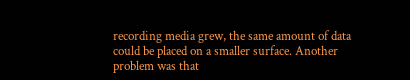recording media grew, the same amount of data could be placed on a smaller surface. Another problem was that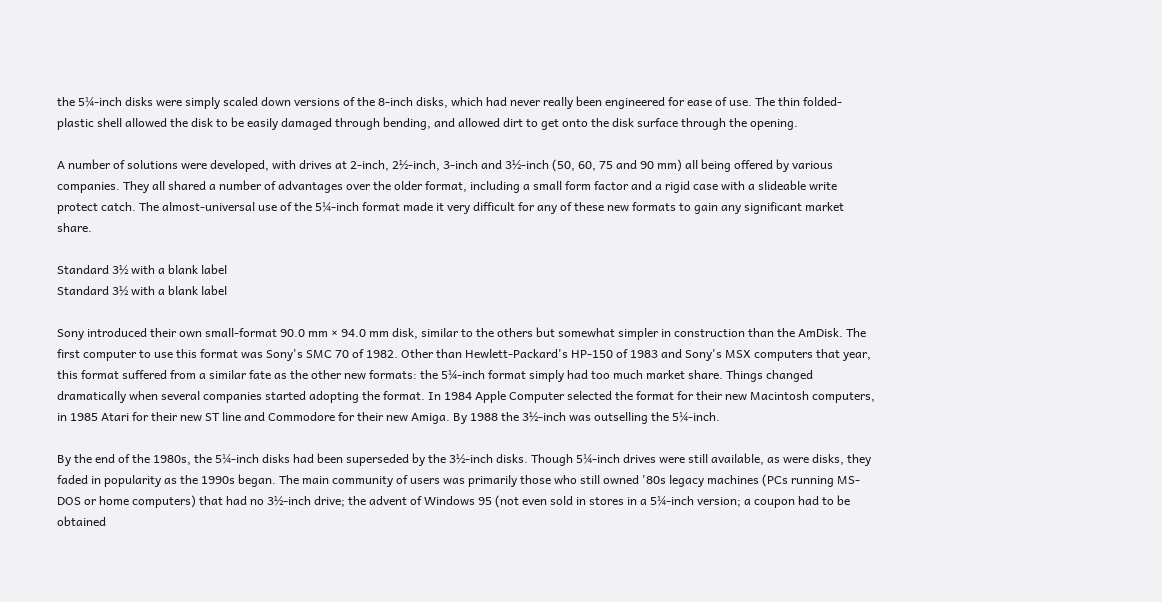the 5¼-inch disks were simply scaled down versions of the 8-inch disks, which had never really been engineered for ease of use. The thin folded-plastic shell allowed the disk to be easily damaged through bending, and allowed dirt to get onto the disk surface through the opening.

A number of solutions were developed, with drives at 2-inch, 2½-inch, 3-inch and 3½-inch (50, 60, 75 and 90 mm) all being offered by various companies. They all shared a number of advantages over the older format, including a small form factor and a rigid case with a slideable write protect catch. The almost-universal use of the 5¼-inch format made it very difficult for any of these new formats to gain any significant market share.

Standard 3½ with a blank label
Standard 3½ with a blank label

Sony introduced their own small-format 90.0 mm × 94.0 mm disk, similar to the others but somewhat simpler in construction than the AmDisk. The first computer to use this format was Sony's SMC 70 of 1982. Other than Hewlett-Packard's HP-150 of 1983 and Sony's MSX computers that year, this format suffered from a similar fate as the other new formats: the 5¼-inch format simply had too much market share. Things changed dramatically when several companies started adopting the format. In 1984 Apple Computer selected the format for their new Macintosh computers, in 1985 Atari for their new ST line and Commodore for their new Amiga. By 1988 the 3½-inch was outselling the 5¼-inch.

By the end of the 1980s, the 5¼-inch disks had been superseded by the 3½-inch disks. Though 5¼-inch drives were still available, as were disks, they faded in popularity as the 1990s began. The main community of users was primarily those who still owned '80s legacy machines (PCs running MS-DOS or home computers) that had no 3½-inch drive; the advent of Windows 95 (not even sold in stores in a 5¼-inch version; a coupon had to be obtained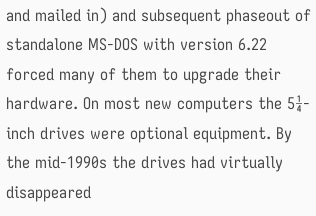and mailed in) and subsequent phaseout of standalone MS-DOS with version 6.22 forced many of them to upgrade their hardware. On most new computers the 5¼-inch drives were optional equipment. By the mid-1990s the drives had virtually disappeared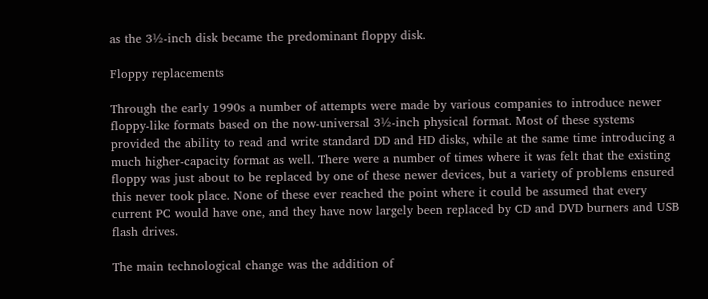as the 3½-inch disk became the predominant floppy disk.

Floppy replacements

Through the early 1990s a number of attempts were made by various companies to introduce newer floppy-like formats based on the now-universal 3½-inch physical format. Most of these systems provided the ability to read and write standard DD and HD disks, while at the same time introducing a much higher-capacity format as well. There were a number of times where it was felt that the existing floppy was just about to be replaced by one of these newer devices, but a variety of problems ensured this never took place. None of these ever reached the point where it could be assumed that every current PC would have one, and they have now largely been replaced by CD and DVD burners and USB flash drives.

The main technological change was the addition of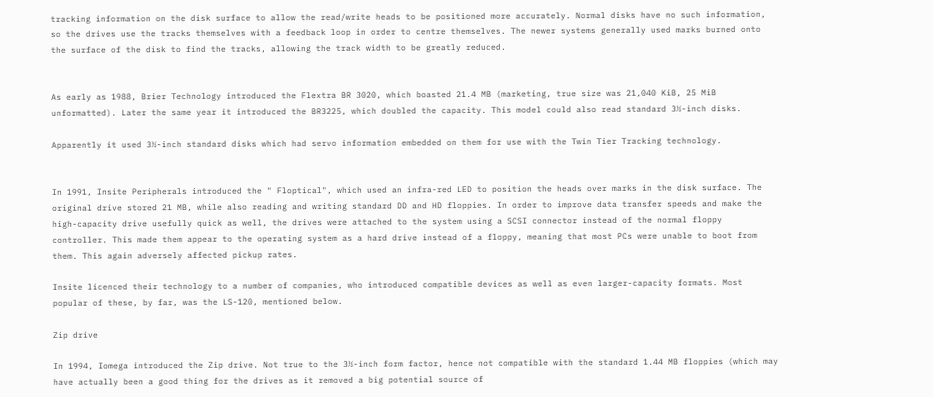tracking information on the disk surface to allow the read/write heads to be positioned more accurately. Normal disks have no such information, so the drives use the tracks themselves with a feedback loop in order to centre themselves. The newer systems generally used marks burned onto the surface of the disk to find the tracks, allowing the track width to be greatly reduced.


As early as 1988, Brier Technology introduced the Flextra BR 3020, which boasted 21.4 MB (marketing, true size was 21,040 KiB, 25 MiB unformatted). Later the same year it introduced the BR3225, which doubled the capacity. This model could also read standard 3½-inch disks.

Apparently it used 3½-inch standard disks which had servo information embedded on them for use with the Twin Tier Tracking technology.


In 1991, Insite Peripherals introduced the " Floptical", which used an infra-red LED to position the heads over marks in the disk surface. The original drive stored 21 MB, while also reading and writing standard DD and HD floppies. In order to improve data transfer speeds and make the high-capacity drive usefully quick as well, the drives were attached to the system using a SCSI connector instead of the normal floppy controller. This made them appear to the operating system as a hard drive instead of a floppy, meaning that most PCs were unable to boot from them. This again adversely affected pickup rates.

Insite licenced their technology to a number of companies, who introduced compatible devices as well as even larger-capacity formats. Most popular of these, by far, was the LS-120, mentioned below.

Zip drive

In 1994, Iomega introduced the Zip drive. Not true to the 3½-inch form factor, hence not compatible with the standard 1.44 MB floppies (which may have actually been a good thing for the drives as it removed a big potential source of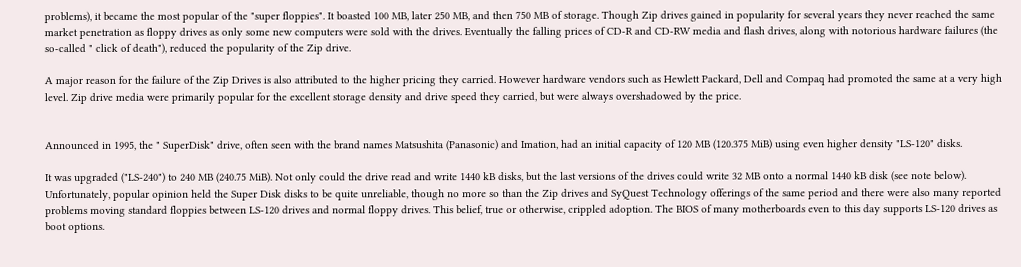problems), it became the most popular of the "super floppies". It boasted 100 MB, later 250 MB, and then 750 MB of storage. Though Zip drives gained in popularity for several years they never reached the same market penetration as floppy drives as only some new computers were sold with the drives. Eventually the falling prices of CD-R and CD-RW media and flash drives, along with notorious hardware failures (the so-called " click of death"), reduced the popularity of the Zip drive.

A major reason for the failure of the Zip Drives is also attributed to the higher pricing they carried. However hardware vendors such as Hewlett Packard, Dell and Compaq had promoted the same at a very high level. Zip drive media were primarily popular for the excellent storage density and drive speed they carried, but were always overshadowed by the price.


Announced in 1995, the " SuperDisk" drive, often seen with the brand names Matsushita (Panasonic) and Imation, had an initial capacity of 120 MB (120.375 MiB) using even higher density "LS-120" disks.

It was upgraded ("LS-240") to 240 MB (240.75 MiB). Not only could the drive read and write 1440 kB disks, but the last versions of the drives could write 32 MB onto a normal 1440 kB disk (see note below). Unfortunately, popular opinion held the Super Disk disks to be quite unreliable, though no more so than the Zip drives and SyQuest Technology offerings of the same period and there were also many reported problems moving standard floppies between LS-120 drives and normal floppy drives. This belief, true or otherwise, crippled adoption. The BIOS of many motherboards even to this day supports LS-120 drives as boot options.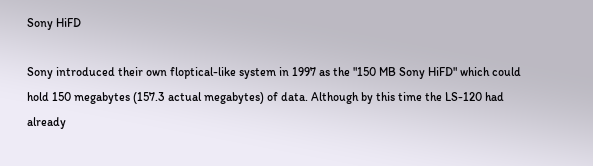Sony HiFD

Sony introduced their own floptical-like system in 1997 as the "150 MB Sony HiFD" which could hold 150 megabytes (157.3 actual megabytes) of data. Although by this time the LS-120 had already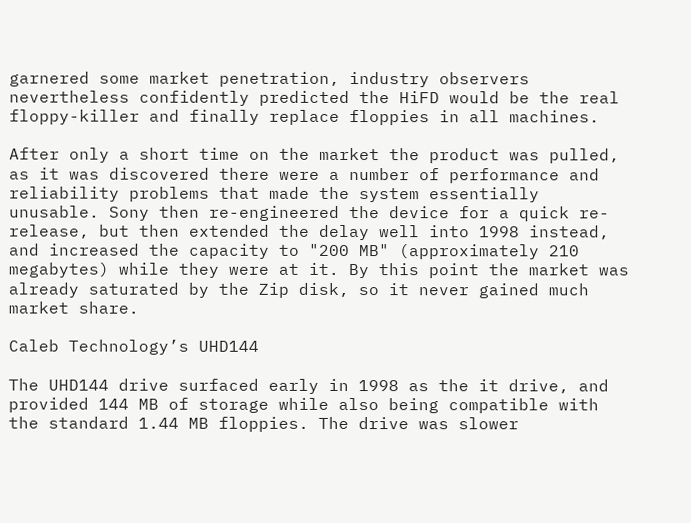garnered some market penetration, industry observers nevertheless confidently predicted the HiFD would be the real floppy-killer and finally replace floppies in all machines.

After only a short time on the market the product was pulled, as it was discovered there were a number of performance and reliability problems that made the system essentially unusable. Sony then re-engineered the device for a quick re-release, but then extended the delay well into 1998 instead, and increased the capacity to "200 MB" (approximately 210 megabytes) while they were at it. By this point the market was already saturated by the Zip disk, so it never gained much market share.

Caleb Technology’s UHD144

The UHD144 drive surfaced early in 1998 as the it drive, and provided 144 MB of storage while also being compatible with the standard 1.44 MB floppies. The drive was slower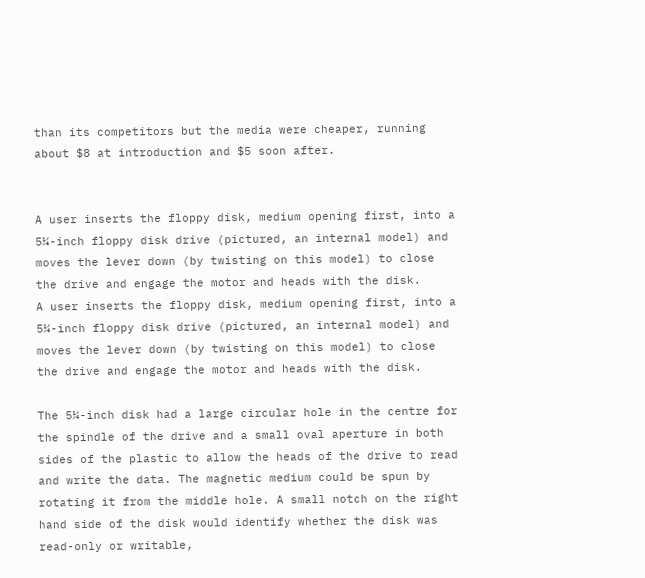than its competitors but the media were cheaper, running about $8 at introduction and $5 soon after.


A user inserts the floppy disk, medium opening first, into a 5¼-inch floppy disk drive (pictured, an internal model) and moves the lever down (by twisting on this model) to close the drive and engage the motor and heads with the disk.
A user inserts the floppy disk, medium opening first, into a 5¼-inch floppy disk drive (pictured, an internal model) and moves the lever down (by twisting on this model) to close the drive and engage the motor and heads with the disk.

The 5¼-inch disk had a large circular hole in the centre for the spindle of the drive and a small oval aperture in both sides of the plastic to allow the heads of the drive to read and write the data. The magnetic medium could be spun by rotating it from the middle hole. A small notch on the right hand side of the disk would identify whether the disk was read-only or writable,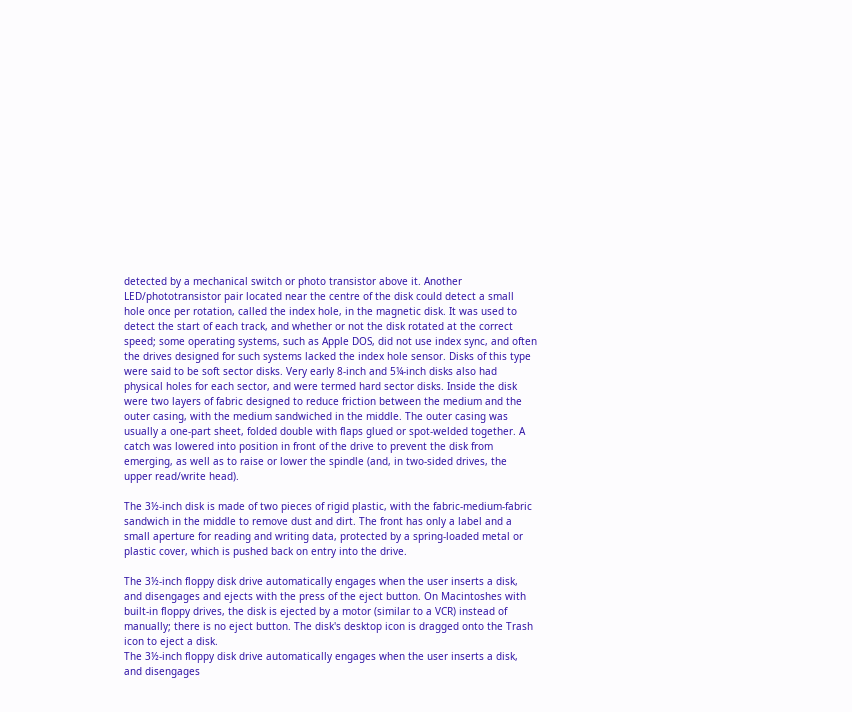detected by a mechanical switch or photo transistor above it. Another LED/phototransistor pair located near the centre of the disk could detect a small hole once per rotation, called the index hole, in the magnetic disk. It was used to detect the start of each track, and whether or not the disk rotated at the correct speed; some operating systems, such as Apple DOS, did not use index sync, and often the drives designed for such systems lacked the index hole sensor. Disks of this type were said to be soft sector disks. Very early 8-inch and 5¼-inch disks also had physical holes for each sector, and were termed hard sector disks. Inside the disk were two layers of fabric designed to reduce friction between the medium and the outer casing, with the medium sandwiched in the middle. The outer casing was usually a one-part sheet, folded double with flaps glued or spot-welded together. A catch was lowered into position in front of the drive to prevent the disk from emerging, as well as to raise or lower the spindle (and, in two-sided drives, the upper read/write head).

The 3½-inch disk is made of two pieces of rigid plastic, with the fabric-medium-fabric sandwich in the middle to remove dust and dirt. The front has only a label and a small aperture for reading and writing data, protected by a spring-loaded metal or plastic cover, which is pushed back on entry into the drive.

The 3½-inch floppy disk drive automatically engages when the user inserts a disk, and disengages and ejects with the press of the eject button. On Macintoshes with built-in floppy drives, the disk is ejected by a motor (similar to a VCR) instead of manually; there is no eject button. The disk's desktop icon is dragged onto the Trash icon to eject a disk.
The 3½-inch floppy disk drive automatically engages when the user inserts a disk, and disengages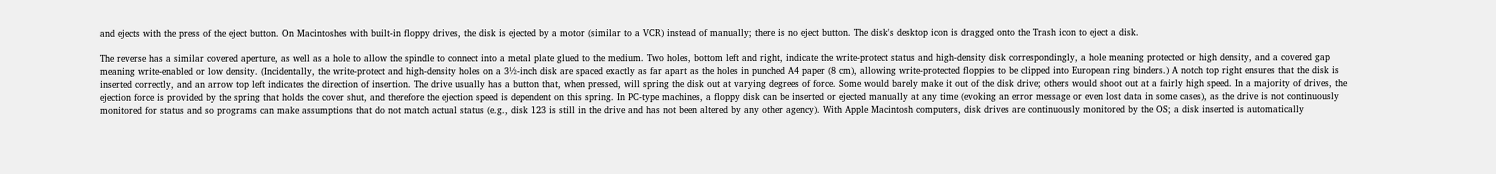and ejects with the press of the eject button. On Macintoshes with built-in floppy drives, the disk is ejected by a motor (similar to a VCR) instead of manually; there is no eject button. The disk's desktop icon is dragged onto the Trash icon to eject a disk.

The reverse has a similar covered aperture, as well as a hole to allow the spindle to connect into a metal plate glued to the medium. Two holes, bottom left and right, indicate the write-protect status and high-density disk correspondingly, a hole meaning protected or high density, and a covered gap meaning write-enabled or low density. (Incidentally, the write-protect and high-density holes on a 3½-inch disk are spaced exactly as far apart as the holes in punched A4 paper (8 cm), allowing write-protected floppies to be clipped into European ring binders.) A notch top right ensures that the disk is inserted correctly, and an arrow top left indicates the direction of insertion. The drive usually has a button that, when pressed, will spring the disk out at varying degrees of force. Some would barely make it out of the disk drive; others would shoot out at a fairly high speed. In a majority of drives, the ejection force is provided by the spring that holds the cover shut, and therefore the ejection speed is dependent on this spring. In PC-type machines, a floppy disk can be inserted or ejected manually at any time (evoking an error message or even lost data in some cases), as the drive is not continuously monitored for status and so programs can make assumptions that do not match actual status (e.g., disk 123 is still in the drive and has not been altered by any other agency). With Apple Macintosh computers, disk drives are continuously monitored by the OS; a disk inserted is automatically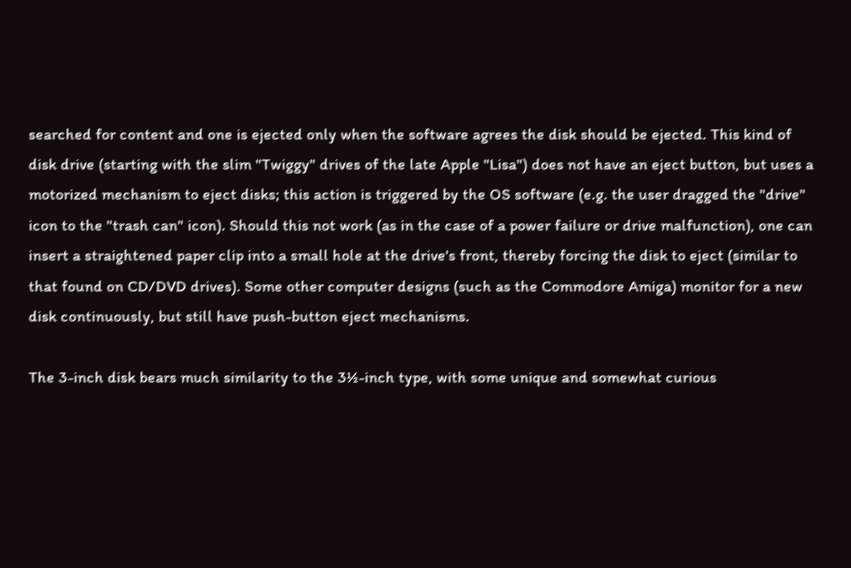searched for content and one is ejected only when the software agrees the disk should be ejected. This kind of disk drive (starting with the slim "Twiggy" drives of the late Apple "Lisa") does not have an eject button, but uses a motorized mechanism to eject disks; this action is triggered by the OS software (e.g. the user dragged the "drive" icon to the "trash can" icon). Should this not work (as in the case of a power failure or drive malfunction), one can insert a straightened paper clip into a small hole at the drive's front, thereby forcing the disk to eject (similar to that found on CD/DVD drives). Some other computer designs (such as the Commodore Amiga) monitor for a new disk continuously, but still have push-button eject mechanisms.

The 3-inch disk bears much similarity to the 3½-inch type, with some unique and somewhat curious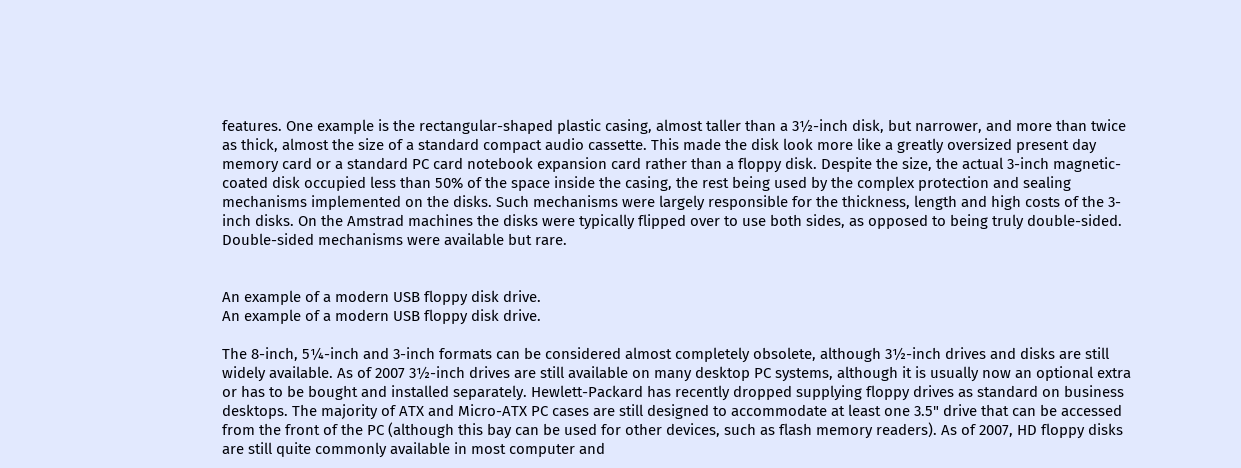features. One example is the rectangular-shaped plastic casing, almost taller than a 3½-inch disk, but narrower, and more than twice as thick, almost the size of a standard compact audio cassette. This made the disk look more like a greatly oversized present day memory card or a standard PC card notebook expansion card rather than a floppy disk. Despite the size, the actual 3-inch magnetic-coated disk occupied less than 50% of the space inside the casing, the rest being used by the complex protection and sealing mechanisms implemented on the disks. Such mechanisms were largely responsible for the thickness, length and high costs of the 3-inch disks. On the Amstrad machines the disks were typically flipped over to use both sides, as opposed to being truly double-sided. Double-sided mechanisms were available but rare.


An example of a modern USB floppy disk drive.
An example of a modern USB floppy disk drive.

The 8-inch, 5¼-inch and 3-inch formats can be considered almost completely obsolete, although 3½-inch drives and disks are still widely available. As of 2007 3½-inch drives are still available on many desktop PC systems, although it is usually now an optional extra or has to be bought and installed separately. Hewlett-Packard has recently dropped supplying floppy drives as standard on business desktops. The majority of ATX and Micro-ATX PC cases are still designed to accommodate at least one 3.5" drive that can be accessed from the front of the PC (although this bay can be used for other devices, such as flash memory readers). As of 2007, HD floppy disks are still quite commonly available in most computer and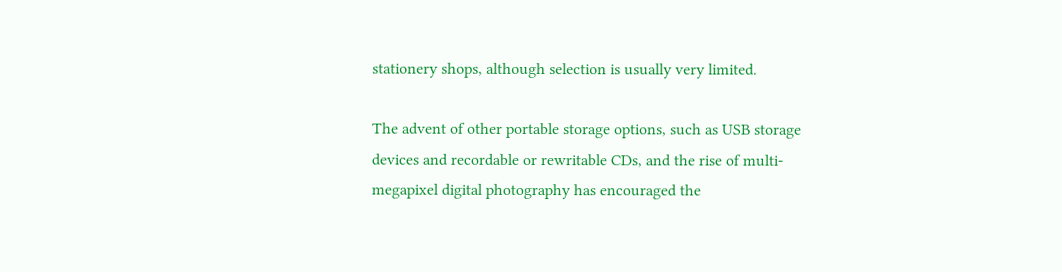stationery shops, although selection is usually very limited.

The advent of other portable storage options, such as USB storage devices and recordable or rewritable CDs, and the rise of multi- megapixel digital photography has encouraged the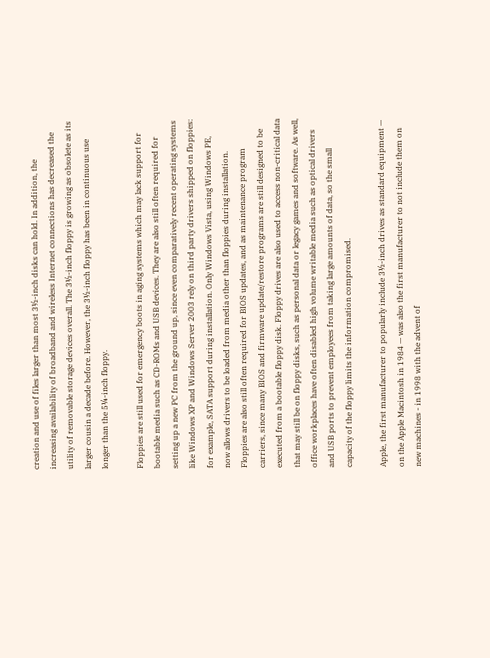creation and use of files larger than most 3½-inch disks can hold. In addition, the increasing availability of broadband and wireless Internet connections has decreased the utility of removable storage devices overall. The 3½-inch floppy is growing as obsolete as its larger cousin a decade before. However, the 3½-inch floppy has been in continuous use longer than the 5¼-inch floppy.

Floppies are still used for emergency boots in aging systems which may lack support for bootable media such as CD-ROMs and USB devices. They are also still often required for setting up a new PC from the ground up, since even comparatively recent operating systems like Windows XP and Windows Server 2003 rely on third party drivers shipped on floppies: for example, SATA support during installation. Only Windows Vista, using Windows PE, now allows drivers to be loaded from media other than floppies during installation. Floppies are also still often required for BIOS updates, and as maintenance program carriers, since many BIOS and firmware update/restore programs are still designed to be executed from a bootable floppy disk. Floppy drives are also used to access non-critical data that may still be on floppy disks, such as personal data or legacy games and software. As well, office workplaces have often disabled high volume writable media such as optical drivers and USB ports to prevent employees from taking large amounts of data, so the small capacity of the floppy limits the information compromised.

Apple, the first manufacturer to popularly include 3½-inch drives as standard equipment — on the Apple Macintosh in 1984 — was also the first manufacturer to not include them on new machines - in 1998 with the advent of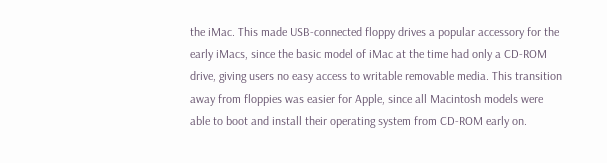the iMac. This made USB-connected floppy drives a popular accessory for the early iMacs, since the basic model of iMac at the time had only a CD-ROM drive, giving users no easy access to writable removable media. This transition away from floppies was easier for Apple, since all Macintosh models were able to boot and install their operating system from CD-ROM early on.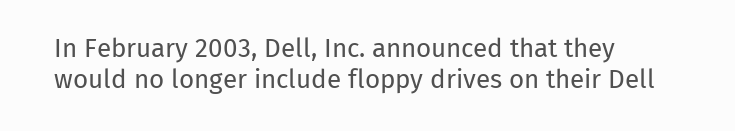In February 2003, Dell, Inc. announced that they would no longer include floppy drives on their Dell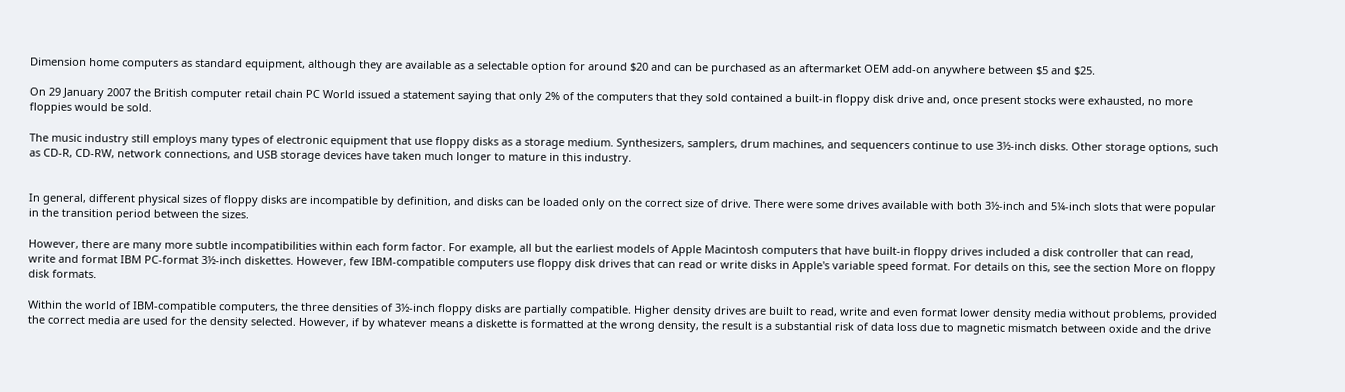Dimension home computers as standard equipment, although they are available as a selectable option for around $20 and can be purchased as an aftermarket OEM add-on anywhere between $5 and $25.

On 29 January 2007 the British computer retail chain PC World issued a statement saying that only 2% of the computers that they sold contained a built-in floppy disk drive and, once present stocks were exhausted, no more floppies would be sold.

The music industry still employs many types of electronic equipment that use floppy disks as a storage medium. Synthesizers, samplers, drum machines, and sequencers continue to use 3½-inch disks. Other storage options, such as CD-R, CD-RW, network connections, and USB storage devices have taken much longer to mature in this industry.


In general, different physical sizes of floppy disks are incompatible by definition, and disks can be loaded only on the correct size of drive. There were some drives available with both 3½-inch and 5¼-inch slots that were popular in the transition period between the sizes.

However, there are many more subtle incompatibilities within each form factor. For example, all but the earliest models of Apple Macintosh computers that have built-in floppy drives included a disk controller that can read, write and format IBM PC-format 3½-inch diskettes. However, few IBM-compatible computers use floppy disk drives that can read or write disks in Apple's variable speed format. For details on this, see the section More on floppy disk formats.

Within the world of IBM-compatible computers, the three densities of 3½-inch floppy disks are partially compatible. Higher density drives are built to read, write and even format lower density media without problems, provided the correct media are used for the density selected. However, if by whatever means a diskette is formatted at the wrong density, the result is a substantial risk of data loss due to magnetic mismatch between oxide and the drive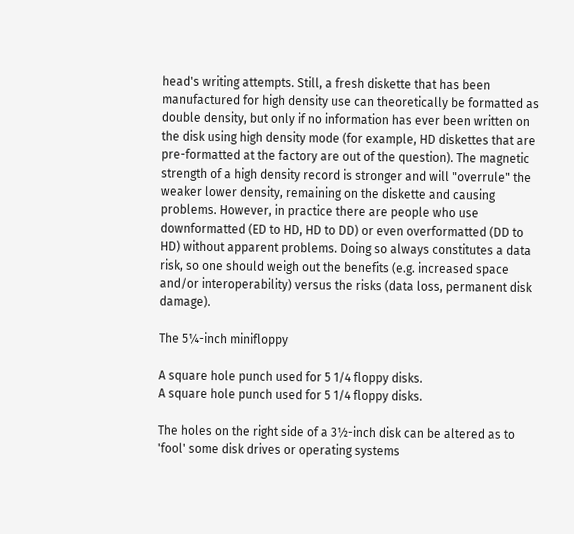head's writing attempts. Still, a fresh diskette that has been manufactured for high density use can theoretically be formatted as double density, but only if no information has ever been written on the disk using high density mode (for example, HD diskettes that are pre-formatted at the factory are out of the question). The magnetic strength of a high density record is stronger and will "overrule" the weaker lower density, remaining on the diskette and causing problems. However, in practice there are people who use downformatted (ED to HD, HD to DD) or even overformatted (DD to HD) without apparent problems. Doing so always constitutes a data risk, so one should weigh out the benefits (e.g. increased space and/or interoperability) versus the risks (data loss, permanent disk damage).

The 5¼-inch minifloppy

A square hole punch used for 5 1/4 floppy disks.
A square hole punch used for 5 1/4 floppy disks.

The holes on the right side of a 3½-inch disk can be altered as to 'fool' some disk drives or operating systems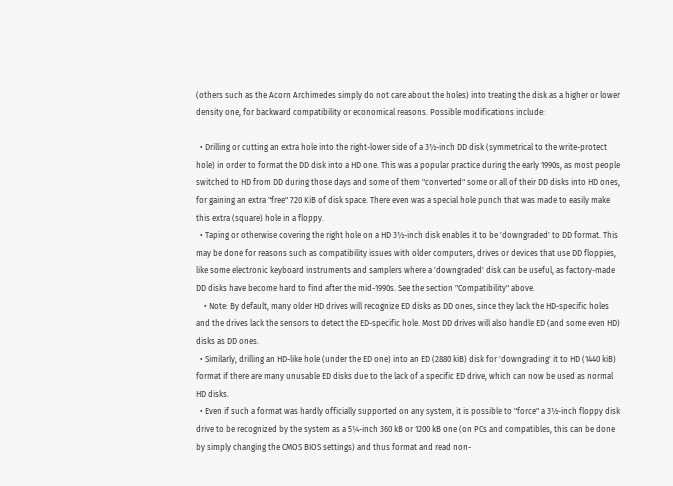(others such as the Acorn Archimedes simply do not care about the holes) into treating the disk as a higher or lower density one, for backward compatibility or economical reasons. Possible modifications include:

  • Drilling or cutting an extra hole into the right-lower side of a 3½-inch DD disk (symmetrical to the write-protect hole) in order to format the DD disk into a HD one. This was a popular practice during the early 1990s, as most people switched to HD from DD during those days and some of them "converted" some or all of their DD disks into HD ones, for gaining an extra "free" 720 KiB of disk space. There even was a special hole punch that was made to easily make this extra (square) hole in a floppy.
  • Taping or otherwise covering the right hole on a HD 3½-inch disk enables it to be 'downgraded' to DD format. This may be done for reasons such as compatibility issues with older computers, drives or devices that use DD floppies, like some electronic keyboard instruments and samplers where a 'downgraded' disk can be useful, as factory-made DD disks have become hard to find after the mid-1990s. See the section "Compatibility" above.
    • Note: By default, many older HD drives will recognize ED disks as DD ones, since they lack the HD-specific holes and the drives lack the sensors to detect the ED-specific hole. Most DD drives will also handle ED (and some even HD) disks as DD ones.
  • Similarly, drilling an HD-like hole (under the ED one) into an ED (2880 kiB) disk for 'downgrading' it to HD (1440 kiB) format if there are many unusable ED disks due to the lack of a specific ED drive, which can now be used as normal HD disks.
  • Even if such a format was hardly officially supported on any system, it is possible to "force" a 3½-inch floppy disk drive to be recognized by the system as a 5¼-inch 360 kB or 1200 kB one (on PCs and compatibles, this can be done by simply changing the CMOS BIOS settings) and thus format and read non-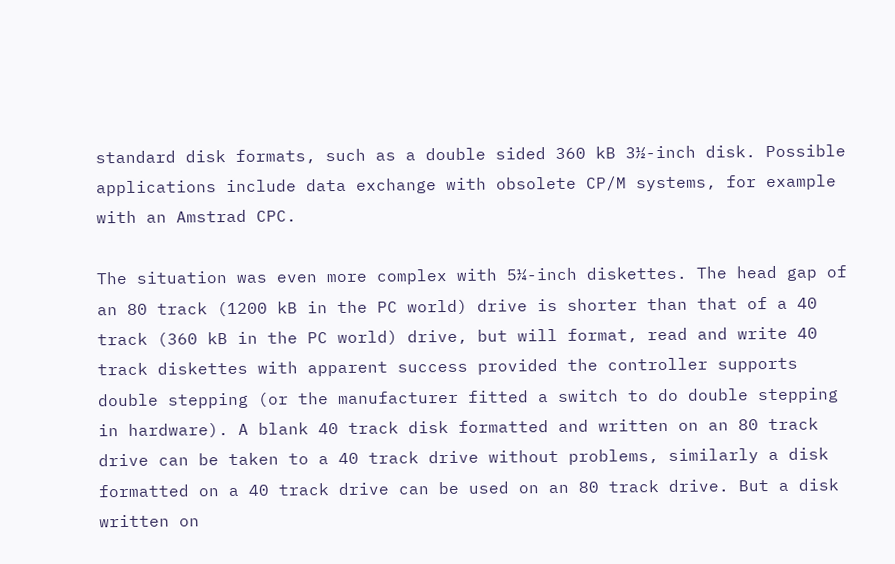standard disk formats, such as a double sided 360 kB 3½-inch disk. Possible applications include data exchange with obsolete CP/M systems, for example with an Amstrad CPC.

The situation was even more complex with 5¼-inch diskettes. The head gap of an 80 track (1200 kB in the PC world) drive is shorter than that of a 40 track (360 kB in the PC world) drive, but will format, read and write 40 track diskettes with apparent success provided the controller supports double stepping (or the manufacturer fitted a switch to do double stepping in hardware). A blank 40 track disk formatted and written on an 80 track drive can be taken to a 40 track drive without problems, similarly a disk formatted on a 40 track drive can be used on an 80 track drive. But a disk written on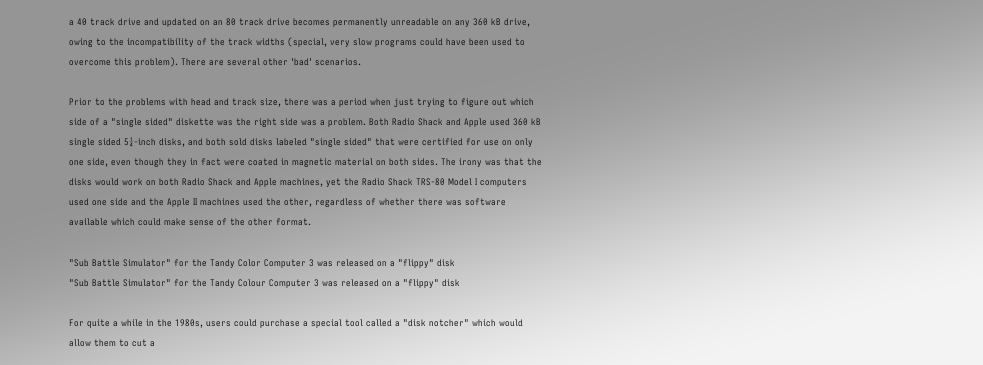a 40 track drive and updated on an 80 track drive becomes permanently unreadable on any 360 kB drive, owing to the incompatibility of the track widths (special, very slow programs could have been used to overcome this problem). There are several other 'bad' scenarios.

Prior to the problems with head and track size, there was a period when just trying to figure out which side of a "single sided" diskette was the right side was a problem. Both Radio Shack and Apple used 360 kB single sided 5¼-inch disks, and both sold disks labeled "single sided" that were certified for use on only one side, even though they in fact were coated in magnetic material on both sides. The irony was that the disks would work on both Radio Shack and Apple machines, yet the Radio Shack TRS-80 Model I computers used one side and the Apple II machines used the other, regardless of whether there was software available which could make sense of the other format.

"Sub Battle Simulator" for the Tandy Color Computer 3 was released on a "flippy" disk
"Sub Battle Simulator" for the Tandy Colour Computer 3 was released on a "flippy" disk

For quite a while in the 1980s, users could purchase a special tool called a "disk notcher" which would allow them to cut a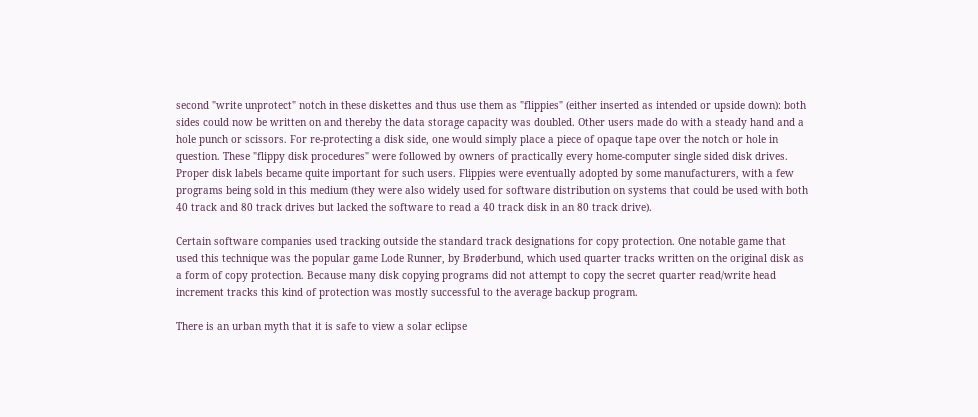second "write unprotect" notch in these diskettes and thus use them as "flippies" (either inserted as intended or upside down): both sides could now be written on and thereby the data storage capacity was doubled. Other users made do with a steady hand and a hole punch or scissors. For re-protecting a disk side, one would simply place a piece of opaque tape over the notch or hole in question. These "flippy disk procedures" were followed by owners of practically every home-computer single sided disk drives. Proper disk labels became quite important for such users. Flippies were eventually adopted by some manufacturers, with a few programs being sold in this medium (they were also widely used for software distribution on systems that could be used with both 40 track and 80 track drives but lacked the software to read a 40 track disk in an 80 track drive).

Certain software companies used tracking outside the standard track designations for copy protection. One notable game that used this technique was the popular game Lode Runner, by Brøderbund, which used quarter tracks written on the original disk as a form of copy protection. Because many disk copying programs did not attempt to copy the secret quarter read/write head increment tracks this kind of protection was mostly successful to the average backup program.

There is an urban myth that it is safe to view a solar eclipse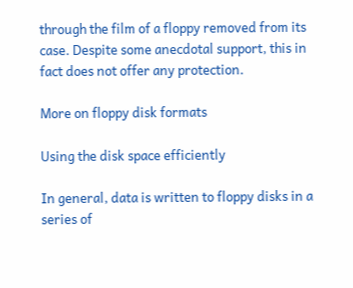through the film of a floppy removed from its case. Despite some anecdotal support, this in fact does not offer any protection.

More on floppy disk formats

Using the disk space efficiently

In general, data is written to floppy disks in a series of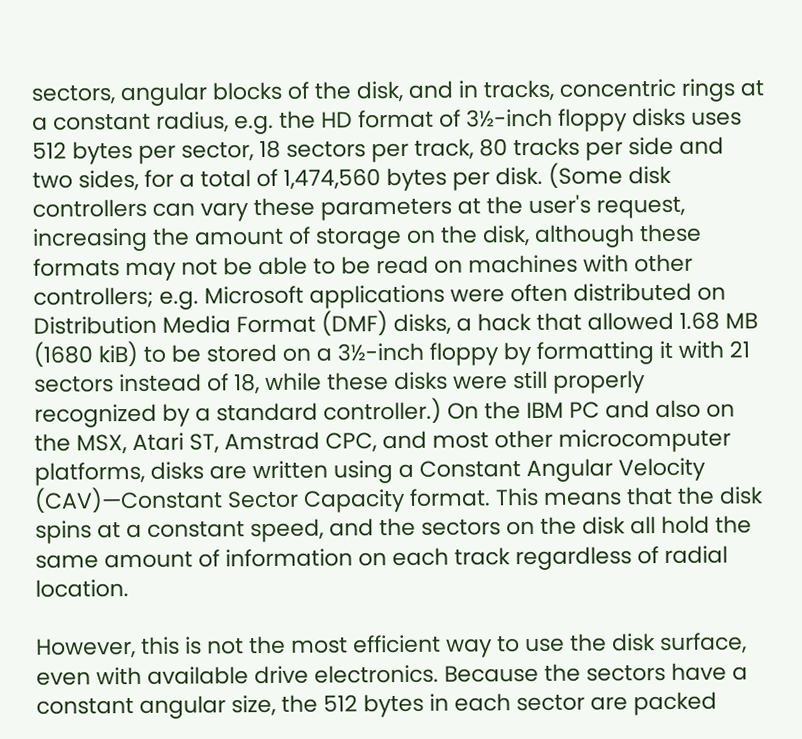sectors, angular blocks of the disk, and in tracks, concentric rings at a constant radius, e.g. the HD format of 3½-inch floppy disks uses 512 bytes per sector, 18 sectors per track, 80 tracks per side and two sides, for a total of 1,474,560 bytes per disk. (Some disk controllers can vary these parameters at the user's request, increasing the amount of storage on the disk, although these formats may not be able to be read on machines with other controllers; e.g. Microsoft applications were often distributed on Distribution Media Format (DMF) disks, a hack that allowed 1.68 MB (1680 kiB) to be stored on a 3½-inch floppy by formatting it with 21 sectors instead of 18, while these disks were still properly recognized by a standard controller.) On the IBM PC and also on the MSX, Atari ST, Amstrad CPC, and most other microcomputer platforms, disks are written using a Constant Angular Velocity (CAV)—Constant Sector Capacity format. This means that the disk spins at a constant speed, and the sectors on the disk all hold the same amount of information on each track regardless of radial location.

However, this is not the most efficient way to use the disk surface, even with available drive electronics. Because the sectors have a constant angular size, the 512 bytes in each sector are packed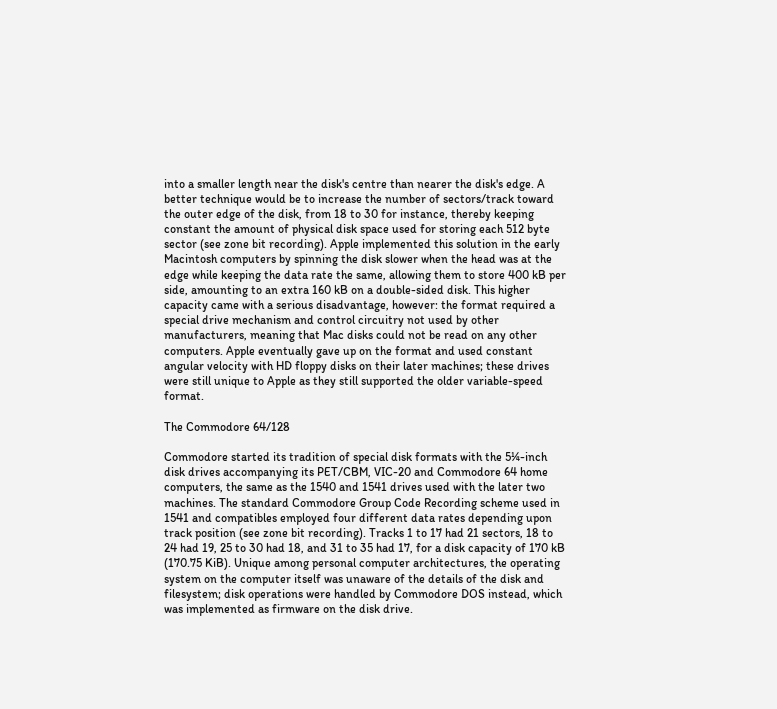into a smaller length near the disk's centre than nearer the disk's edge. A better technique would be to increase the number of sectors/track toward the outer edge of the disk, from 18 to 30 for instance, thereby keeping constant the amount of physical disk space used for storing each 512 byte sector (see zone bit recording). Apple implemented this solution in the early Macintosh computers by spinning the disk slower when the head was at the edge while keeping the data rate the same, allowing them to store 400 kB per side, amounting to an extra 160 kB on a double-sided disk. This higher capacity came with a serious disadvantage, however: the format required a special drive mechanism and control circuitry not used by other manufacturers, meaning that Mac disks could not be read on any other computers. Apple eventually gave up on the format and used constant angular velocity with HD floppy disks on their later machines; these drives were still unique to Apple as they still supported the older variable-speed format.

The Commodore 64/128

Commodore started its tradition of special disk formats with the 5¼-inch disk drives accompanying its PET/CBM, VIC-20 and Commodore 64 home computers, the same as the 1540 and 1541 drives used with the later two machines. The standard Commodore Group Code Recording scheme used in 1541 and compatibles employed four different data rates depending upon track position (see zone bit recording). Tracks 1 to 17 had 21 sectors, 18 to 24 had 19, 25 to 30 had 18, and 31 to 35 had 17, for a disk capacity of 170 kB (170.75 KiB). Unique among personal computer architectures, the operating system on the computer itself was unaware of the details of the disk and filesystem; disk operations were handled by Commodore DOS instead, which was implemented as firmware on the disk drive.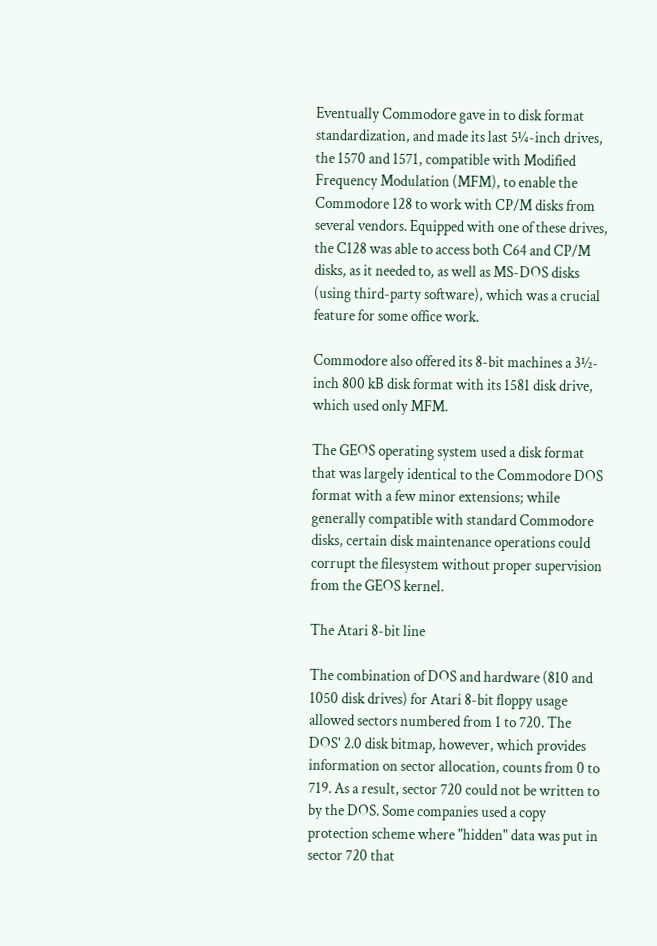Eventually Commodore gave in to disk format standardization, and made its last 5¼-inch drives, the 1570 and 1571, compatible with Modified Frequency Modulation (MFM), to enable the Commodore 128 to work with CP/M disks from several vendors. Equipped with one of these drives, the C128 was able to access both C64 and CP/M disks, as it needed to, as well as MS-DOS disks (using third-party software), which was a crucial feature for some office work.

Commodore also offered its 8-bit machines a 3½-inch 800 kB disk format with its 1581 disk drive, which used only MFM.

The GEOS operating system used a disk format that was largely identical to the Commodore DOS format with a few minor extensions; while generally compatible with standard Commodore disks, certain disk maintenance operations could corrupt the filesystem without proper supervision from the GEOS kernel.

The Atari 8-bit line

The combination of DOS and hardware (810 and 1050 disk drives) for Atari 8-bit floppy usage allowed sectors numbered from 1 to 720. The DOS' 2.0 disk bitmap, however, which provides information on sector allocation, counts from 0 to 719. As a result, sector 720 could not be written to by the DOS. Some companies used a copy protection scheme where "hidden" data was put in sector 720 that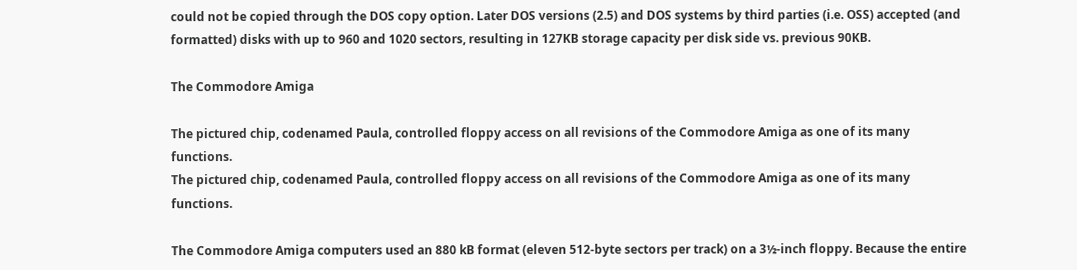could not be copied through the DOS copy option. Later DOS versions (2.5) and DOS systems by third parties (i.e. OSS) accepted (and formatted) disks with up to 960 and 1020 sectors, resulting in 127KB storage capacity per disk side vs. previous 90KB.

The Commodore Amiga

The pictured chip, codenamed Paula, controlled floppy access on all revisions of the Commodore Amiga as one of its many functions.
The pictured chip, codenamed Paula, controlled floppy access on all revisions of the Commodore Amiga as one of its many functions.

The Commodore Amiga computers used an 880 kB format (eleven 512-byte sectors per track) on a 3½-inch floppy. Because the entire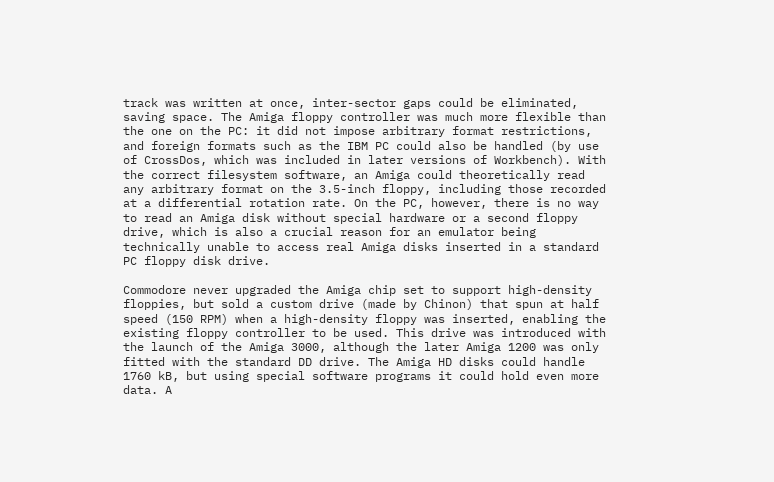track was written at once, inter-sector gaps could be eliminated, saving space. The Amiga floppy controller was much more flexible than the one on the PC: it did not impose arbitrary format restrictions, and foreign formats such as the IBM PC could also be handled (by use of CrossDos, which was included in later versions of Workbench). With the correct filesystem software, an Amiga could theoretically read any arbitrary format on the 3.5-inch floppy, including those recorded at a differential rotation rate. On the PC, however, there is no way to read an Amiga disk without special hardware or a second floppy drive, which is also a crucial reason for an emulator being technically unable to access real Amiga disks inserted in a standard PC floppy disk drive.

Commodore never upgraded the Amiga chip set to support high-density floppies, but sold a custom drive (made by Chinon) that spun at half speed (150 RPM) when a high-density floppy was inserted, enabling the existing floppy controller to be used. This drive was introduced with the launch of the Amiga 3000, although the later Amiga 1200 was only fitted with the standard DD drive. The Amiga HD disks could handle 1760 kB, but using special software programs it could hold even more data. A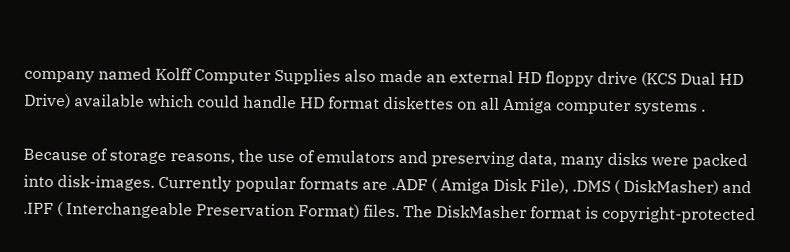company named Kolff Computer Supplies also made an external HD floppy drive (KCS Dual HD Drive) available which could handle HD format diskettes on all Amiga computer systems .

Because of storage reasons, the use of emulators and preserving data, many disks were packed into disk-images. Currently popular formats are .ADF ( Amiga Disk File), .DMS ( DiskMasher) and .IPF ( Interchangeable Preservation Format) files. The DiskMasher format is copyright-protected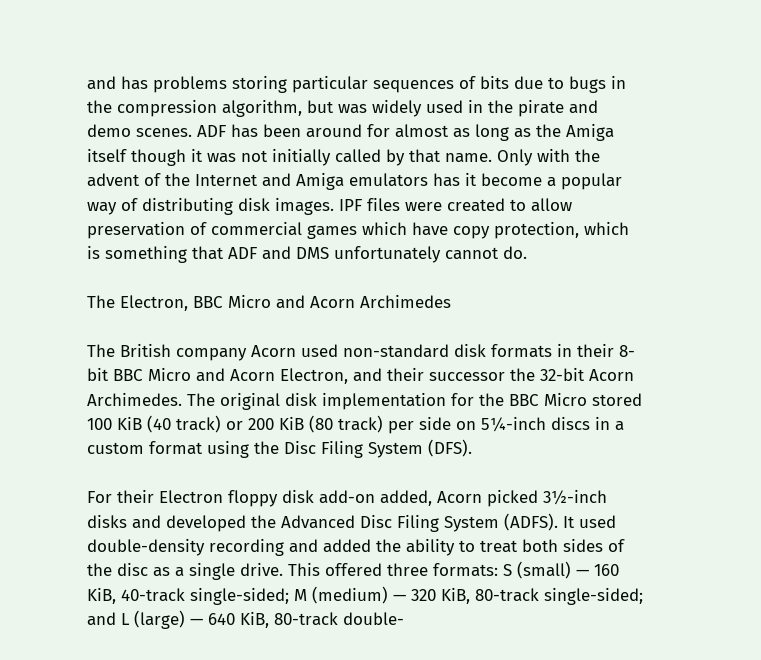and has problems storing particular sequences of bits due to bugs in the compression algorithm, but was widely used in the pirate and demo scenes. ADF has been around for almost as long as the Amiga itself though it was not initially called by that name. Only with the advent of the Internet and Amiga emulators has it become a popular way of distributing disk images. IPF files were created to allow preservation of commercial games which have copy protection, which is something that ADF and DMS unfortunately cannot do.

The Electron, BBC Micro and Acorn Archimedes

The British company Acorn used non-standard disk formats in their 8-bit BBC Micro and Acorn Electron, and their successor the 32-bit Acorn Archimedes. The original disk implementation for the BBC Micro stored 100 KiB (40 track) or 200 KiB (80 track) per side on 5¼-inch discs in a custom format using the Disc Filing System (DFS).

For their Electron floppy disk add-on added, Acorn picked 3½-inch disks and developed the Advanced Disc Filing System (ADFS). It used double-density recording and added the ability to treat both sides of the disc as a single drive. This offered three formats: S (small) — 160 KiB, 40-track single-sided; M (medium) — 320 KiB, 80-track single-sided; and L (large) — 640 KiB, 80-track double-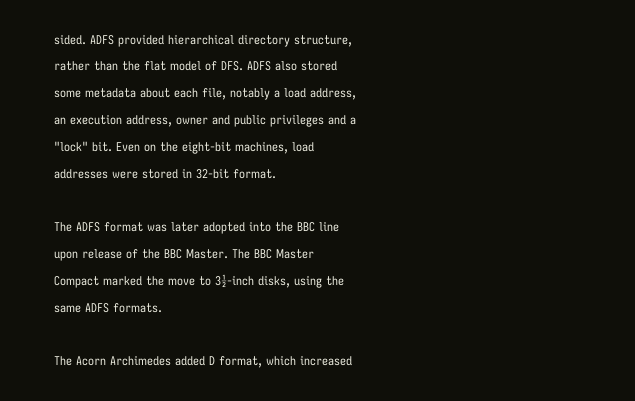sided. ADFS provided hierarchical directory structure, rather than the flat model of DFS. ADFS also stored some metadata about each file, notably a load address, an execution address, owner and public privileges and a "lock" bit. Even on the eight-bit machines, load addresses were stored in 32-bit format.

The ADFS format was later adopted into the BBC line upon release of the BBC Master. The BBC Master Compact marked the move to 3½-inch disks, using the same ADFS formats.

The Acorn Archimedes added D format, which increased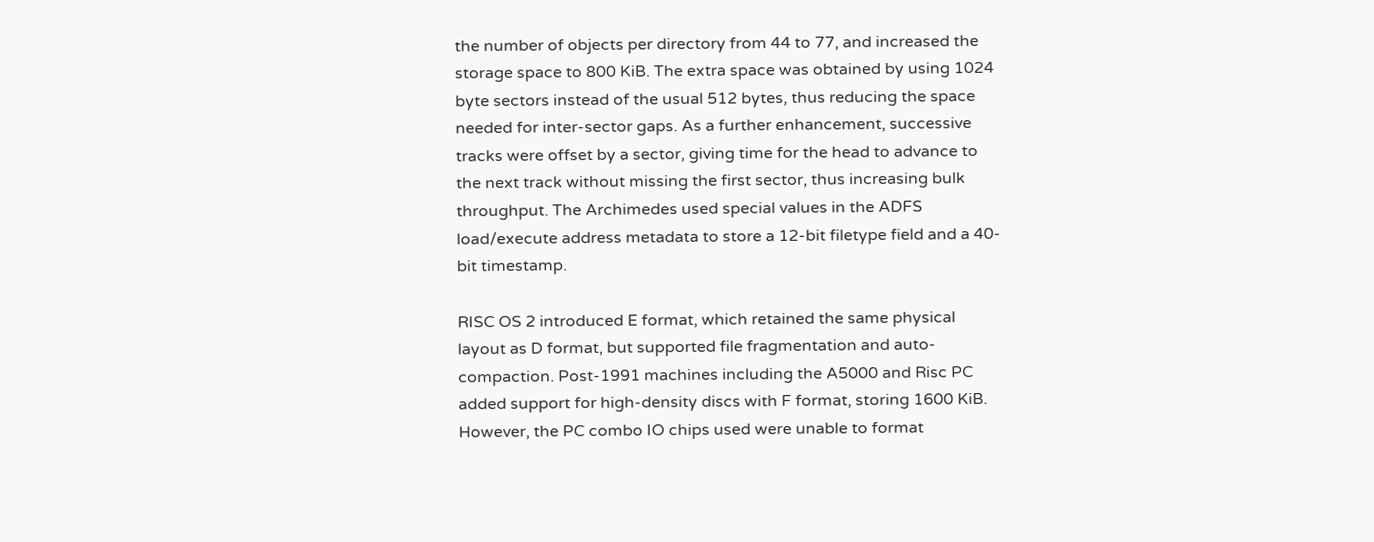the number of objects per directory from 44 to 77, and increased the storage space to 800 KiB. The extra space was obtained by using 1024 byte sectors instead of the usual 512 bytes, thus reducing the space needed for inter-sector gaps. As a further enhancement, successive tracks were offset by a sector, giving time for the head to advance to the next track without missing the first sector, thus increasing bulk throughput. The Archimedes used special values in the ADFS load/execute address metadata to store a 12-bit filetype field and a 40-bit timestamp.

RISC OS 2 introduced E format, which retained the same physical layout as D format, but supported file fragmentation and auto-compaction. Post-1991 machines including the A5000 and Risc PC added support for high-density discs with F format, storing 1600 KiB. However, the PC combo IO chips used were unable to format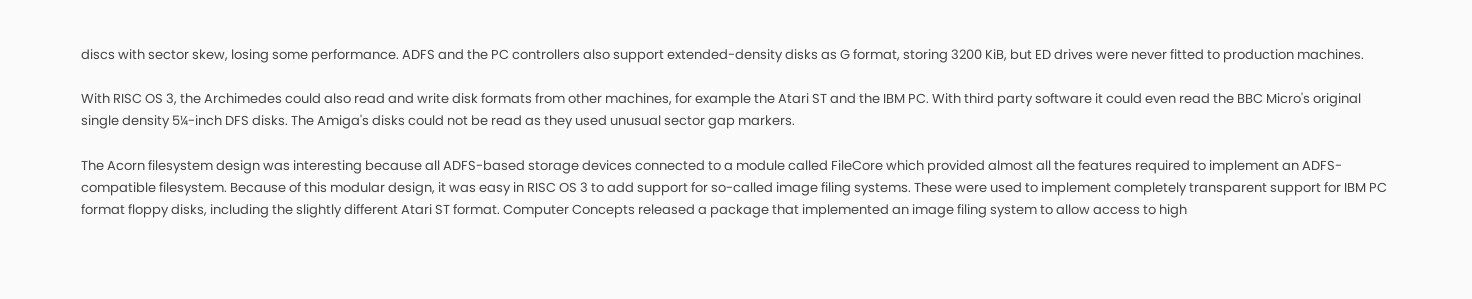discs with sector skew, losing some performance. ADFS and the PC controllers also support extended-density disks as G format, storing 3200 KiB, but ED drives were never fitted to production machines.

With RISC OS 3, the Archimedes could also read and write disk formats from other machines, for example the Atari ST and the IBM PC. With third party software it could even read the BBC Micro's original single density 5¼-inch DFS disks. The Amiga's disks could not be read as they used unusual sector gap markers.

The Acorn filesystem design was interesting because all ADFS-based storage devices connected to a module called FileCore which provided almost all the features required to implement an ADFS-compatible filesystem. Because of this modular design, it was easy in RISC OS 3 to add support for so-called image filing systems. These were used to implement completely transparent support for IBM PC format floppy disks, including the slightly different Atari ST format. Computer Concepts released a package that implemented an image filing system to allow access to high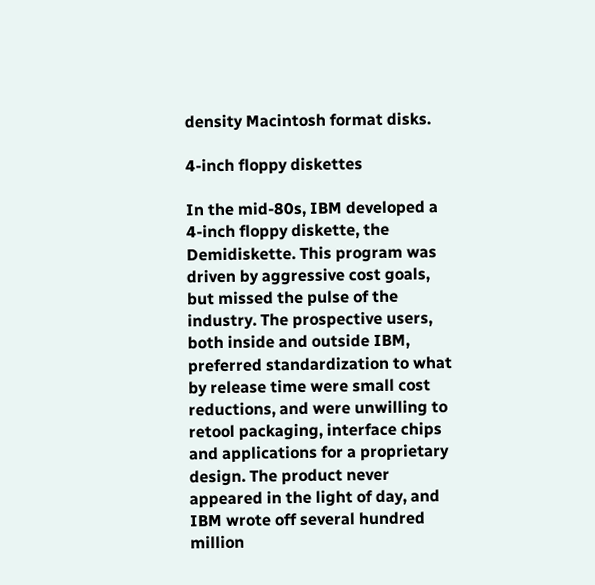density Macintosh format disks.

4-inch floppy diskettes

In the mid-80s, IBM developed a 4-inch floppy diskette, the Demidiskette. This program was driven by aggressive cost goals, but missed the pulse of the industry. The prospective users, both inside and outside IBM, preferred standardization to what by release time were small cost reductions, and were unwilling to retool packaging, interface chips and applications for a proprietary design. The product never appeared in the light of day, and IBM wrote off several hundred million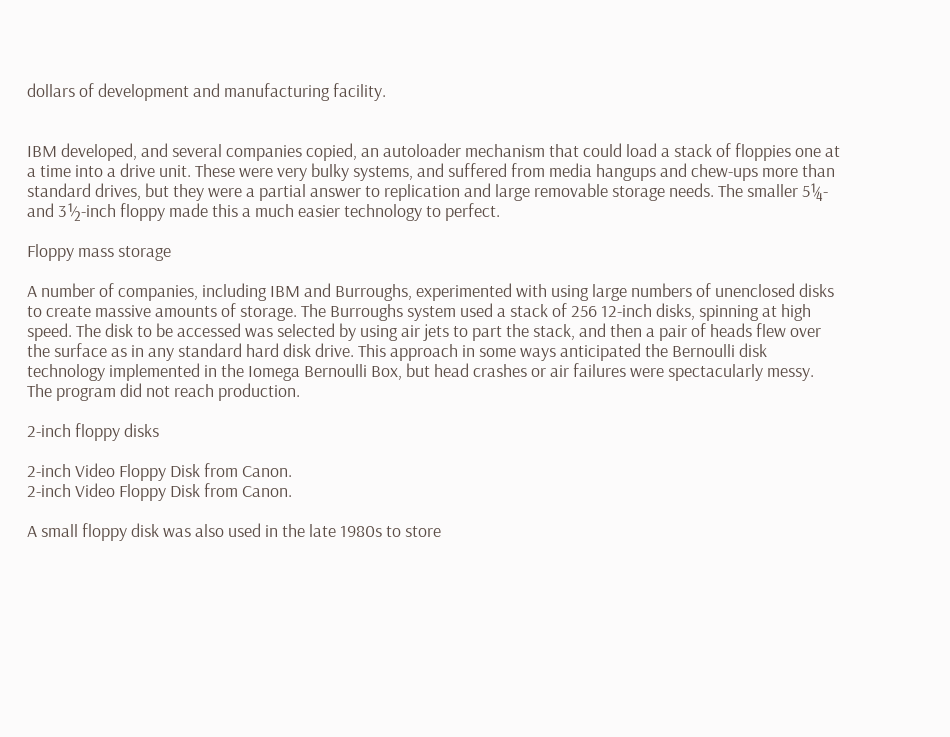dollars of development and manufacturing facility.


IBM developed, and several companies copied, an autoloader mechanism that could load a stack of floppies one at a time into a drive unit. These were very bulky systems, and suffered from media hangups and chew-ups more than standard drives, but they were a partial answer to replication and large removable storage needs. The smaller 5¼- and 3½-inch floppy made this a much easier technology to perfect.

Floppy mass storage

A number of companies, including IBM and Burroughs, experimented with using large numbers of unenclosed disks to create massive amounts of storage. The Burroughs system used a stack of 256 12-inch disks, spinning at high speed. The disk to be accessed was selected by using air jets to part the stack, and then a pair of heads flew over the surface as in any standard hard disk drive. This approach in some ways anticipated the Bernoulli disk technology implemented in the Iomega Bernoulli Box, but head crashes or air failures were spectacularly messy. The program did not reach production.

2-inch floppy disks

2-inch Video Floppy Disk from Canon.
2-inch Video Floppy Disk from Canon.

A small floppy disk was also used in the late 1980s to store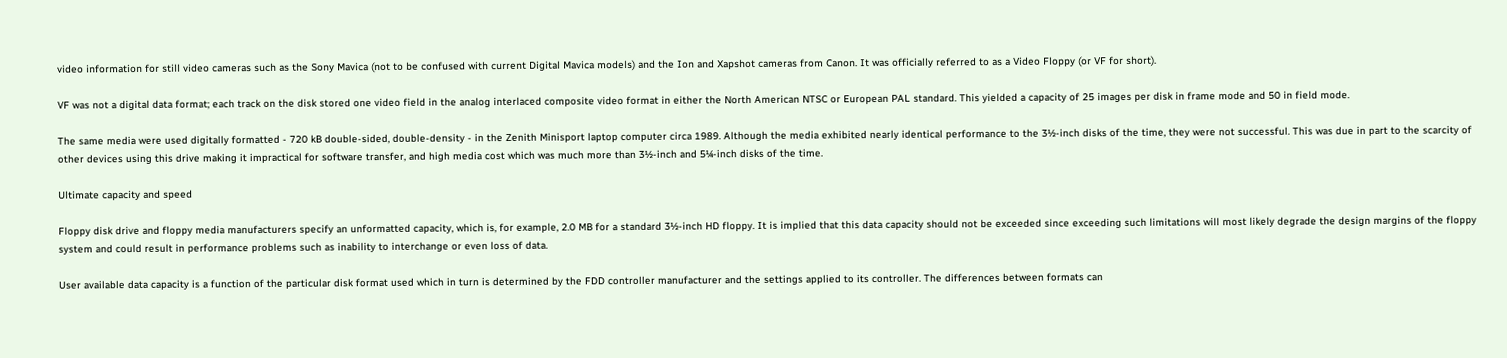video information for still video cameras such as the Sony Mavica (not to be confused with current Digital Mavica models) and the Ion and Xapshot cameras from Canon. It was officially referred to as a Video Floppy (or VF for short).

VF was not a digital data format; each track on the disk stored one video field in the analog interlaced composite video format in either the North American NTSC or European PAL standard. This yielded a capacity of 25 images per disk in frame mode and 50 in field mode.

The same media were used digitally formatted - 720 kB double-sided, double-density - in the Zenith Minisport laptop computer circa 1989. Although the media exhibited nearly identical performance to the 3½-inch disks of the time, they were not successful. This was due in part to the scarcity of other devices using this drive making it impractical for software transfer, and high media cost which was much more than 3½-inch and 5¼-inch disks of the time.

Ultimate capacity and speed

Floppy disk drive and floppy media manufacturers specify an unformatted capacity, which is, for example, 2.0 MB for a standard 3½-inch HD floppy. It is implied that this data capacity should not be exceeded since exceeding such limitations will most likely degrade the design margins of the floppy system and could result in performance problems such as inability to interchange or even loss of data.

User available data capacity is a function of the particular disk format used which in turn is determined by the FDD controller manufacturer and the settings applied to its controller. The differences between formats can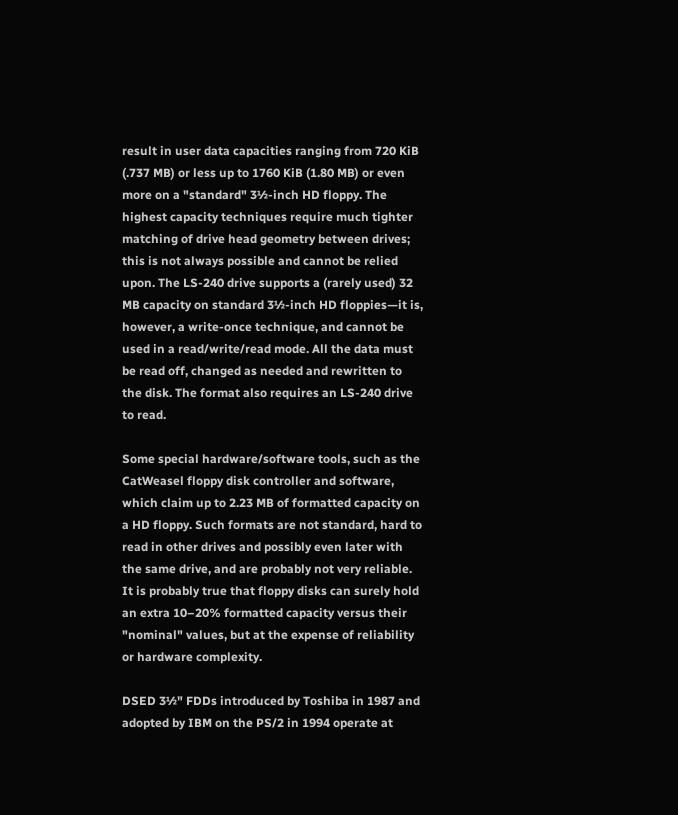result in user data capacities ranging from 720 KiB (.737 MB) or less up to 1760 KiB (1.80 MB) or even more on a "standard" 3½-inch HD floppy. The highest capacity techniques require much tighter matching of drive head geometry between drives; this is not always possible and cannot be relied upon. The LS-240 drive supports a (rarely used) 32 MB capacity on standard 3½-inch HD floppies—it is, however, a write-once technique, and cannot be used in a read/write/read mode. All the data must be read off, changed as needed and rewritten to the disk. The format also requires an LS-240 drive to read.

Some special hardware/software tools, such as the CatWeasel floppy disk controller and software, which claim up to 2.23 MB of formatted capacity on a HD floppy. Such formats are not standard, hard to read in other drives and possibly even later with the same drive, and are probably not very reliable. It is probably true that floppy disks can surely hold an extra 10–20% formatted capacity versus their "nominal" values, but at the expense of reliability or hardware complexity.

DSED 3½" FDDs introduced by Toshiba in 1987 and adopted by IBM on the PS/2 in 1994 operate at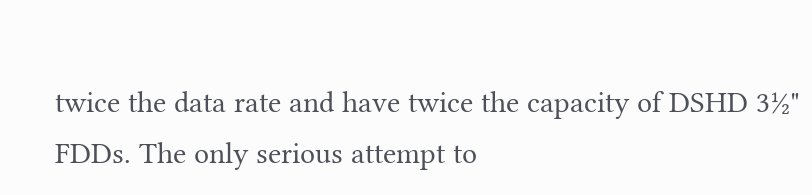twice the data rate and have twice the capacity of DSHD 3½" FDDs. The only serious attempt to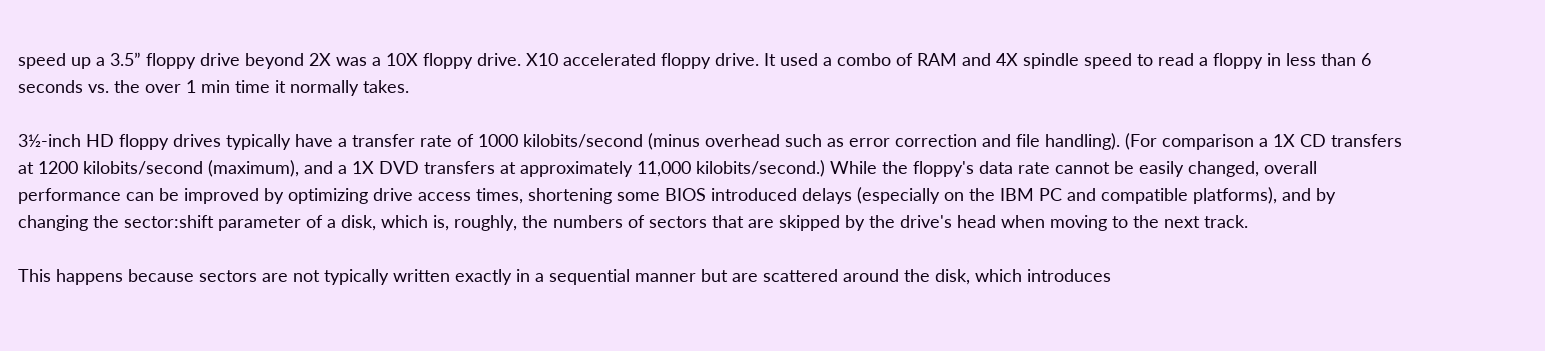speed up a 3.5” floppy drive beyond 2X was a 10X floppy drive. X10 accelerated floppy drive. It used a combo of RAM and 4X spindle speed to read a floppy in less than 6 seconds vs. the over 1 min time it normally takes.

3½-inch HD floppy drives typically have a transfer rate of 1000 kilobits/second (minus overhead such as error correction and file handling). (For comparison a 1X CD transfers at 1200 kilobits/second (maximum), and a 1X DVD transfers at approximately 11,000 kilobits/second.) While the floppy's data rate cannot be easily changed, overall performance can be improved by optimizing drive access times, shortening some BIOS introduced delays (especially on the IBM PC and compatible platforms), and by changing the sector:shift parameter of a disk, which is, roughly, the numbers of sectors that are skipped by the drive's head when moving to the next track.

This happens because sectors are not typically written exactly in a sequential manner but are scattered around the disk, which introduces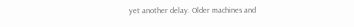yet another delay. Older machines and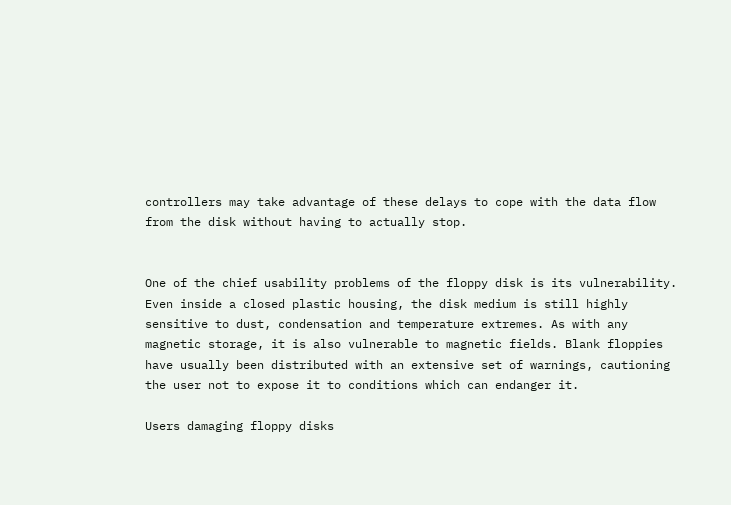controllers may take advantage of these delays to cope with the data flow from the disk without having to actually stop.


One of the chief usability problems of the floppy disk is its vulnerability. Even inside a closed plastic housing, the disk medium is still highly sensitive to dust, condensation and temperature extremes. As with any magnetic storage, it is also vulnerable to magnetic fields. Blank floppies have usually been distributed with an extensive set of warnings, cautioning the user not to expose it to conditions which can endanger it.

Users damaging floppy disks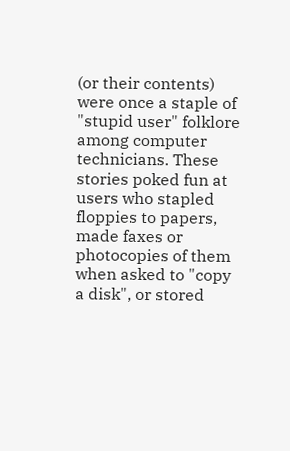(or their contents) were once a staple of "stupid user" folklore among computer technicians. These stories poked fun at users who stapled floppies to papers, made faxes or photocopies of them when asked to "copy a disk", or stored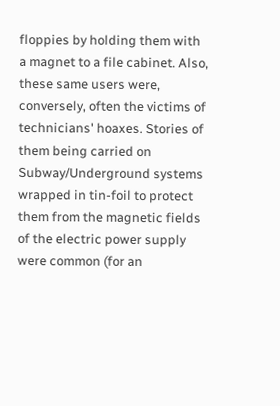floppies by holding them with a magnet to a file cabinet. Also, these same users were, conversely, often the victims of technicians' hoaxes. Stories of them being carried on Subway/Underground systems wrapped in tin-foil to protect them from the magnetic fields of the electric power supply were common (for an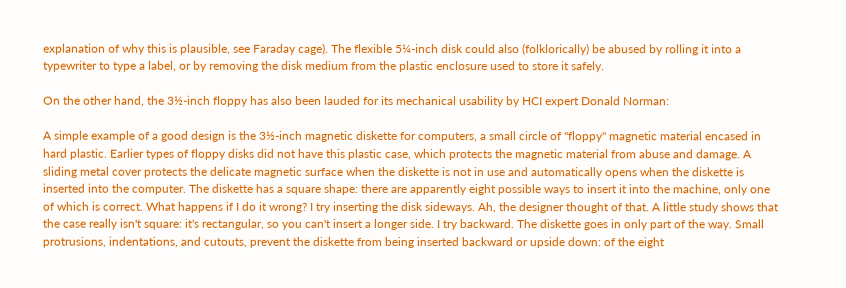explanation of why this is plausible, see Faraday cage). The flexible 5¼-inch disk could also (folklorically) be abused by rolling it into a typewriter to type a label, or by removing the disk medium from the plastic enclosure used to store it safely.

On the other hand, the 3½-inch floppy has also been lauded for its mechanical usability by HCI expert Donald Norman:

A simple example of a good design is the 3½-inch magnetic diskette for computers, a small circle of "floppy" magnetic material encased in hard plastic. Earlier types of floppy disks did not have this plastic case, which protects the magnetic material from abuse and damage. A sliding metal cover protects the delicate magnetic surface when the diskette is not in use and automatically opens when the diskette is inserted into the computer. The diskette has a square shape: there are apparently eight possible ways to insert it into the machine, only one of which is correct. What happens if I do it wrong? I try inserting the disk sideways. Ah, the designer thought of that. A little study shows that the case really isn't square: it's rectangular, so you can't insert a longer side. I try backward. The diskette goes in only part of the way. Small protrusions, indentations, and cutouts, prevent the diskette from being inserted backward or upside down: of the eight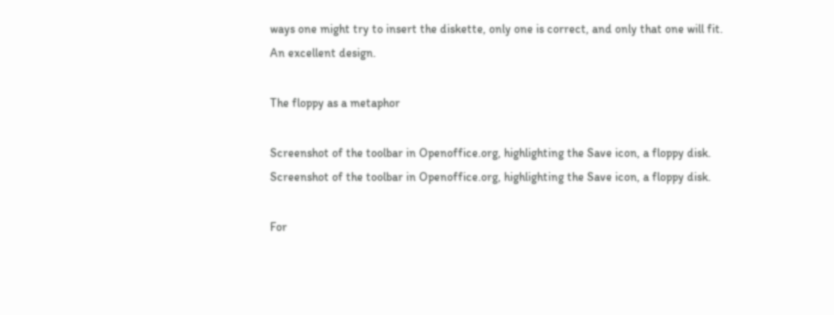ways one might try to insert the diskette, only one is correct, and only that one will fit. An excellent design.

The floppy as a metaphor

Screenshot of the toolbar in Openoffice.org, highlighting the Save icon, a floppy disk.
Screenshot of the toolbar in Openoffice.org, highlighting the Save icon, a floppy disk.

For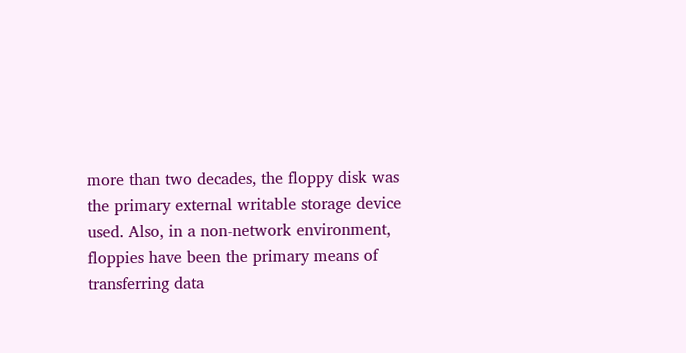more than two decades, the floppy disk was the primary external writable storage device used. Also, in a non-network environment, floppies have been the primary means of transferring data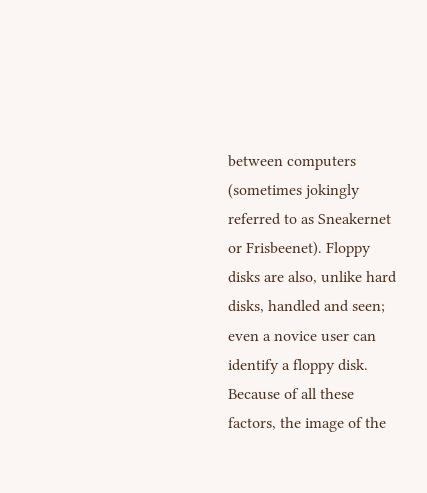between computers (sometimes jokingly referred to as Sneakernet or Frisbeenet). Floppy disks are also, unlike hard disks, handled and seen; even a novice user can identify a floppy disk. Because of all these factors, the image of the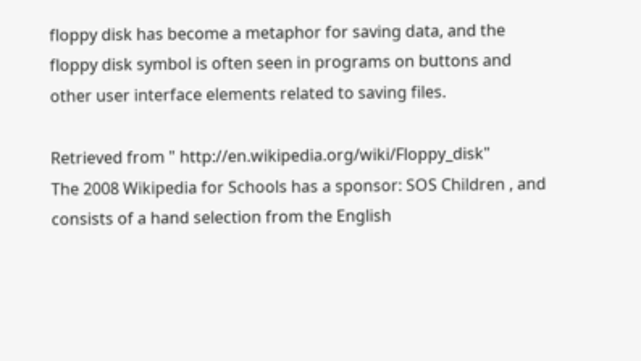floppy disk has become a metaphor for saving data, and the floppy disk symbol is often seen in programs on buttons and other user interface elements related to saving files.

Retrieved from " http://en.wikipedia.org/wiki/Floppy_disk"
The 2008 Wikipedia for Schools has a sponsor: SOS Children , and consists of a hand selection from the English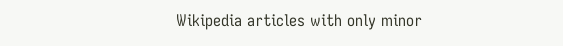Wikipedia articles with only minor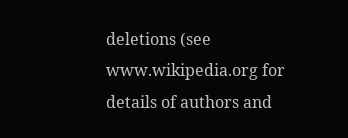deletions (see www.wikipedia.org for details of authors and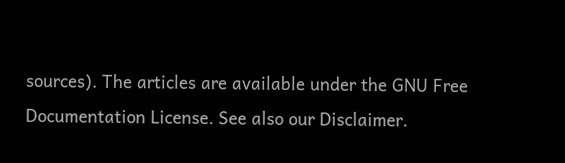sources). The articles are available under the GNU Free Documentation License. See also our Disclaimer.